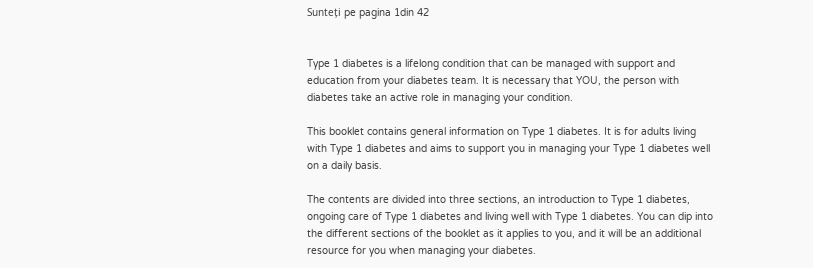Sunteți pe pagina 1din 42


Type 1 diabetes is a lifelong condition that can be managed with support and
education from your diabetes team. It is necessary that YOU, the person with
diabetes take an active role in managing your condition.

This booklet contains general information on Type 1 diabetes. It is for adults living
with Type 1 diabetes and aims to support you in managing your Type 1 diabetes well
on a daily basis.

The contents are divided into three sections, an introduction to Type 1 diabetes,
ongoing care of Type 1 diabetes and living well with Type 1 diabetes. You can dip into
the different sections of the booklet as it applies to you, and it will be an additional
resource for you when managing your diabetes.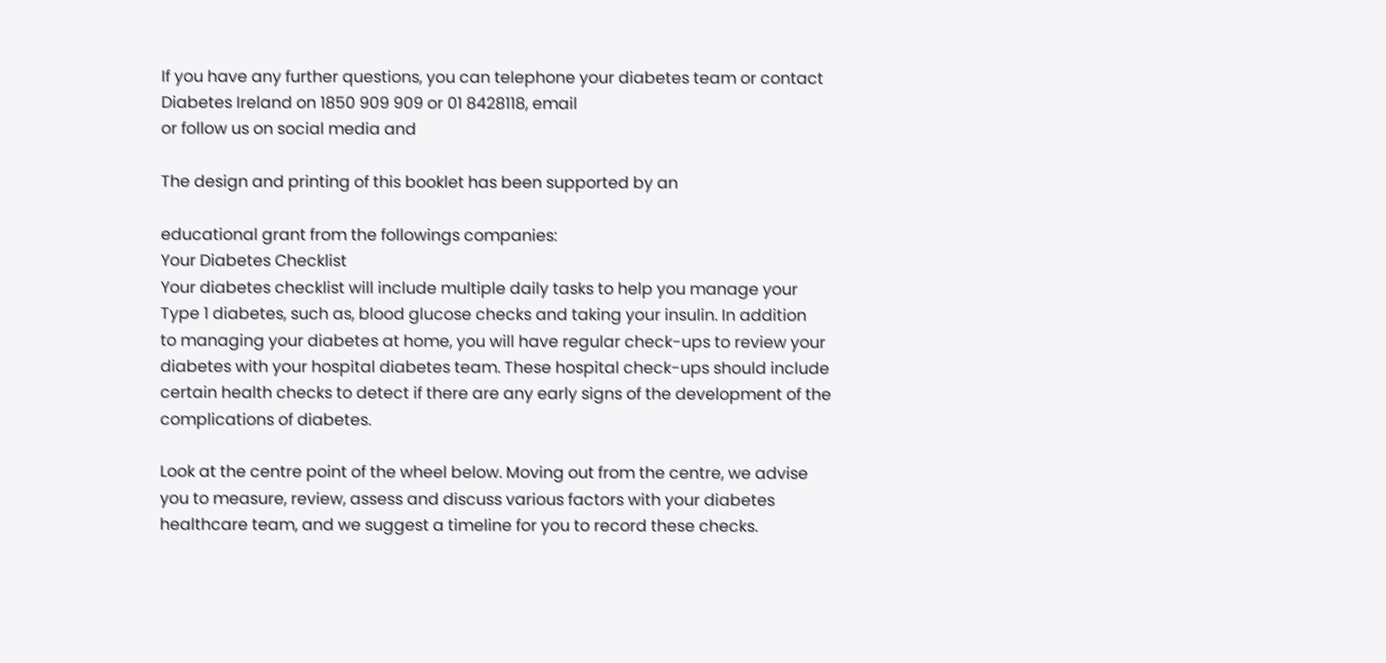If you have any further questions, you can telephone your diabetes team or contact
Diabetes Ireland on 1850 909 909 or 01 8428118, email
or follow us on social media and

The design and printing of this booklet has been supported by an

educational grant from the followings companies:
Your Diabetes Checklist
Your diabetes checklist will include multiple daily tasks to help you manage your
Type 1 diabetes, such as, blood glucose checks and taking your insulin. In addition
to managing your diabetes at home, you will have regular check-ups to review your
diabetes with your hospital diabetes team. These hospital check-ups should include
certain health checks to detect if there are any early signs of the development of the
complications of diabetes.

Look at the centre point of the wheel below. Moving out from the centre, we advise
you to measure, review, assess and discuss various factors with your diabetes
healthcare team, and we suggest a timeline for you to record these checks.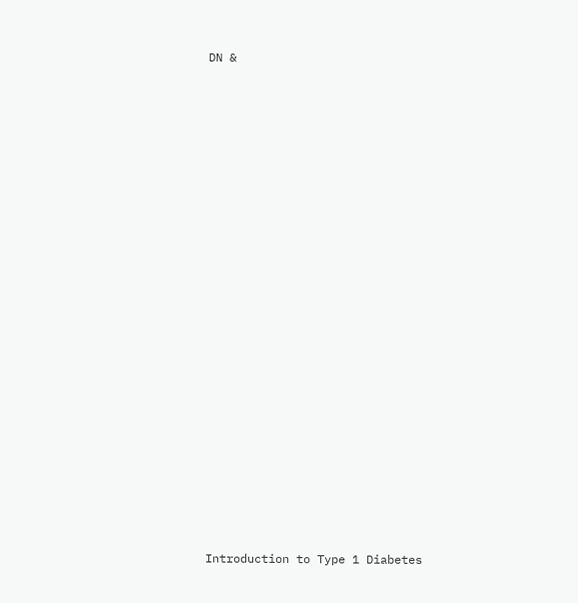DN &





















Introduction to Type 1 Diabetes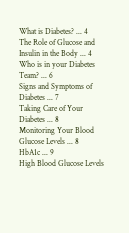What is Diabetes? ... 4
The Role of Glucose and Insulin in the Body ... 4
Who is in your Diabetes Team? ... 6
Signs and Symptoms of Diabetes ... 7
Taking Care of Your Diabetes ... 8
Monitoring Your Blood Glucose Levels ... 8
HbA1c ... 9
High Blood Glucose Levels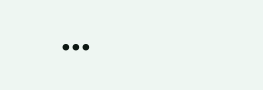...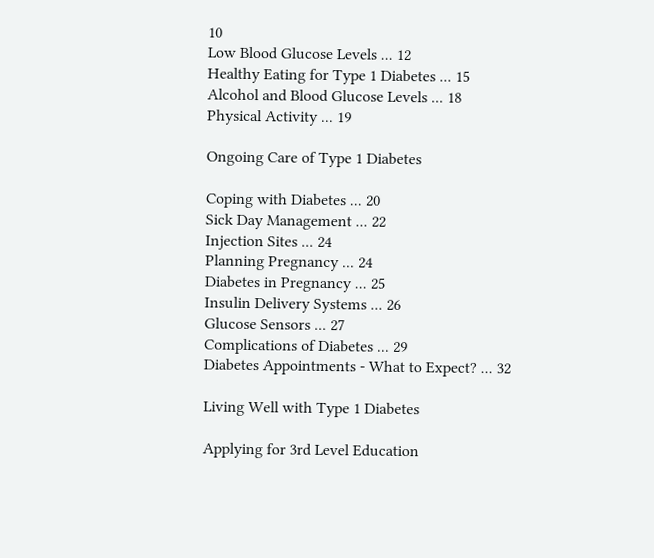10
Low Blood Glucose Levels ... 12
Healthy Eating for Type 1 Diabetes ... 15
Alcohol and Blood Glucose Levels ... 18
Physical Activity ... 19

Ongoing Care of Type 1 Diabetes

Coping with Diabetes ... 20
Sick Day Management ... 22
Injection Sites ... 24
Planning Pregnancy ... 24
Diabetes in Pregnancy ... 25
Insulin Delivery Systems ... 26
Glucose Sensors ... 27
Complications of Diabetes ... 29
Diabetes Appointments - What to Expect? ... 32

Living Well with Type 1 Diabetes

Applying for 3rd Level Education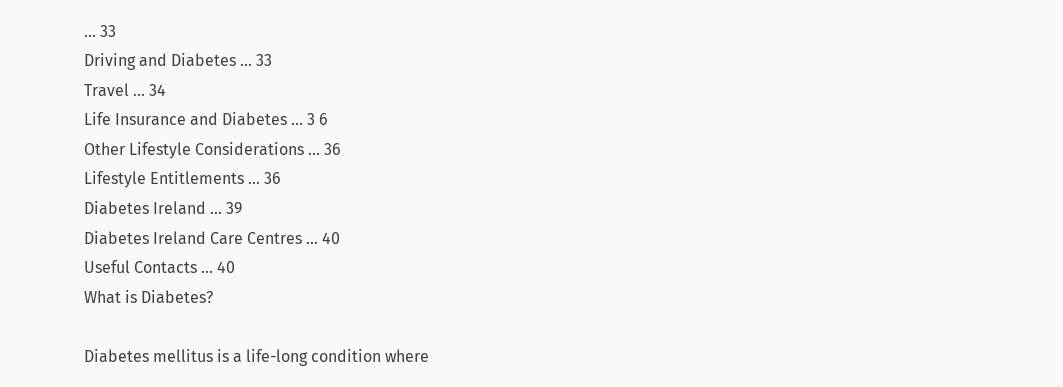... 33
Driving and Diabetes ... 33
Travel ... 34
Life Insurance and Diabetes ... 3 6
Other Lifestyle Considerations ... 36
Lifestyle Entitlements ... 36
Diabetes Ireland ... 39
Diabetes Ireland Care Centres ... 40
Useful Contacts ... 40
What is Diabetes?

Diabetes mellitus is a life-long condition where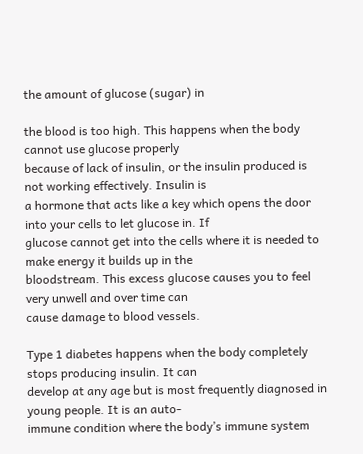the amount of glucose (sugar) in

the blood is too high. This happens when the body cannot use glucose properly
because of lack of insulin, or the insulin produced is not working effectively. Insulin is
a hormone that acts like a key which opens the door into your cells to let glucose in. If
glucose cannot get into the cells where it is needed to make energy it builds up in the
bloodstream. This excess glucose causes you to feel very unwell and over time can
cause damage to blood vessels.

Type 1 diabetes happens when the body completely stops producing insulin. It can
develop at any age but is most frequently diagnosed in young people. It is an auto-
immune condition where the body’s immune system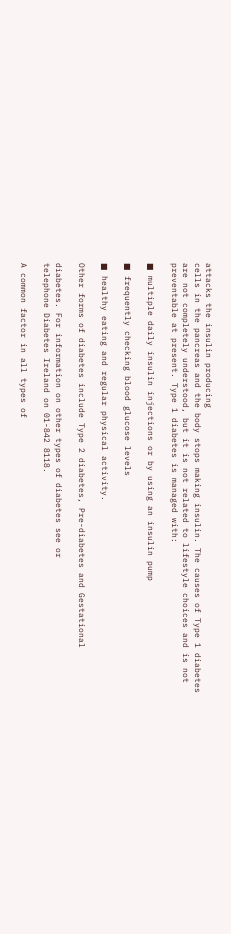attacks the insulin producing
cells in the pancreas and the body stops making insulin. The causes of Type 1 diabetes
are not completely understood, but it is not related to lifestyle choices and is not
preventable at present. Type 1 diabetes is managed with:

■ multiple daily insulin injections or by using an insulin pump

■ frequently checking blood glucose levels

■ healthy eating and regular physical activity.

Other forms of diabetes include Type 2 diabetes, Pre-diabetes and Gestational

diabetes. For information on other types of diabetes see or
telephone Diabetes Ireland on 01-842 8118.

A common factor in all types of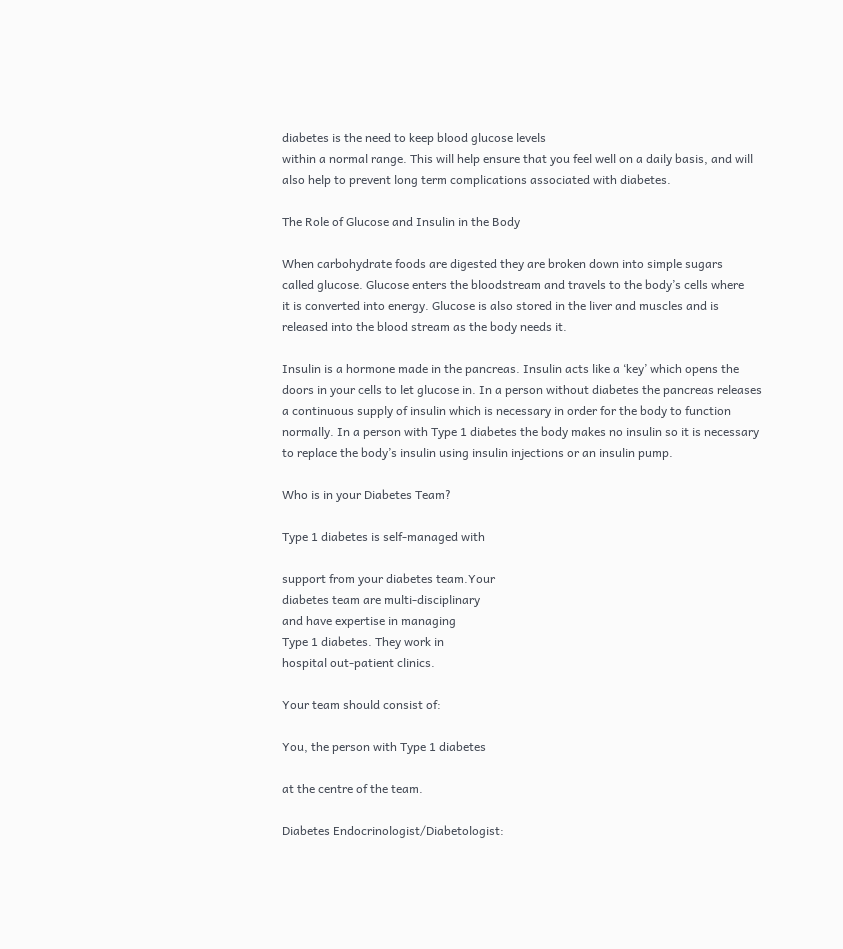diabetes is the need to keep blood glucose levels
within a normal range. This will help ensure that you feel well on a daily basis, and will
also help to prevent long term complications associated with diabetes.

The Role of Glucose and Insulin in the Body

When carbohydrate foods are digested they are broken down into simple sugars
called glucose. Glucose enters the bloodstream and travels to the body’s cells where
it is converted into energy. Glucose is also stored in the liver and muscles and is
released into the blood stream as the body needs it.

Insulin is a hormone made in the pancreas. Insulin acts like a ‘key’ which opens the
doors in your cells to let glucose in. In a person without diabetes the pancreas releases
a continuous supply of insulin which is necessary in order for the body to function
normally. In a person with Type 1 diabetes the body makes no insulin so it is necessary
to replace the body’s insulin using insulin injections or an insulin pump.

Who is in your Diabetes Team?

Type 1 diabetes is self-managed with

support from your diabetes team.Your
diabetes team are multi-disciplinary
and have expertise in managing
Type 1 diabetes. They work in
hospital out-patient clinics.

Your team should consist of:

You, the person with Type 1 diabetes

at the centre of the team.

Diabetes Endocrinologist/Diabetologist: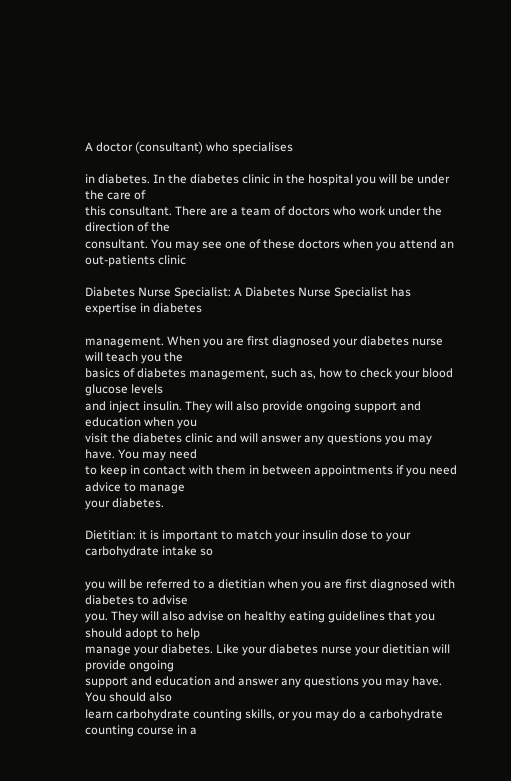A doctor (consultant) who specialises

in diabetes. In the diabetes clinic in the hospital you will be under the care of
this consultant. There are a team of doctors who work under the direction of the
consultant. You may see one of these doctors when you attend an out-patients clinic

Diabetes Nurse Specialist: A Diabetes Nurse Specialist has expertise in diabetes

management. When you are first diagnosed your diabetes nurse will teach you the
basics of diabetes management, such as, how to check your blood glucose levels
and inject insulin. They will also provide ongoing support and education when you
visit the diabetes clinic and will answer any questions you may have. You may need
to keep in contact with them in between appointments if you need advice to manage
your diabetes.

Dietitian: it is important to match your insulin dose to your carbohydrate intake so

you will be referred to a dietitian when you are first diagnosed with diabetes to advise
you. They will also advise on healthy eating guidelines that you should adopt to help
manage your diabetes. Like your diabetes nurse your dietitian will provide ongoing
support and education and answer any questions you may have. You should also
learn carbohydrate counting skills, or you may do a carbohydrate counting course in a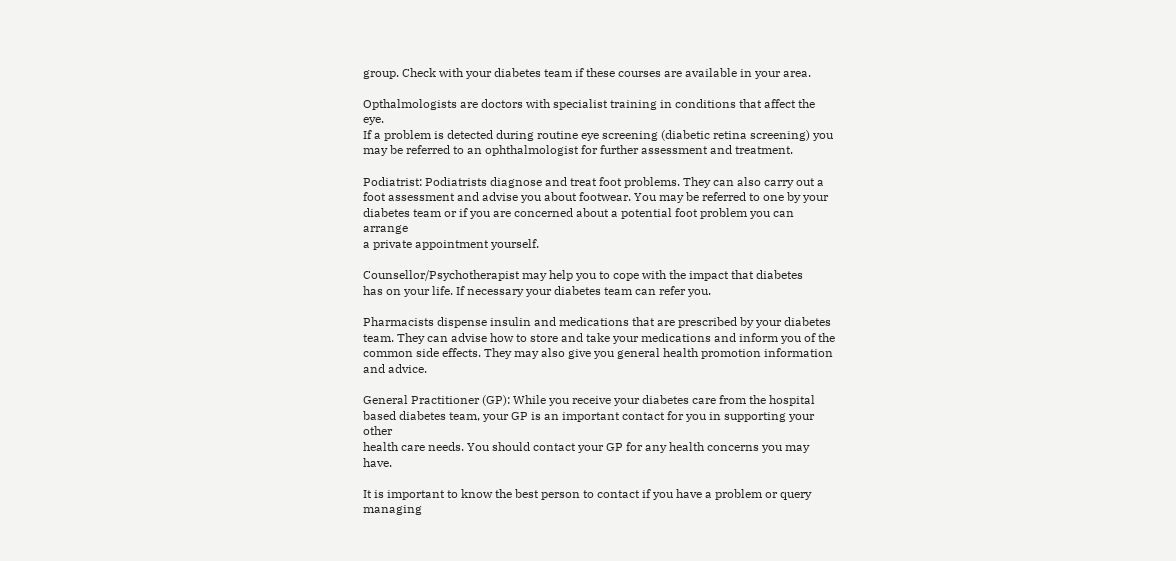group. Check with your diabetes team if these courses are available in your area.

Opthalmologists are doctors with specialist training in conditions that affect the eye.
If a problem is detected during routine eye screening (diabetic retina screening) you
may be referred to an ophthalmologist for further assessment and treatment.

Podiatrist: Podiatrists diagnose and treat foot problems. They can also carry out a
foot assessment and advise you about footwear. You may be referred to one by your
diabetes team or if you are concerned about a potential foot problem you can arrange
a private appointment yourself.

Counsellor/Psychotherapist may help you to cope with the impact that diabetes
has on your life. If necessary your diabetes team can refer you.

Pharmacists dispense insulin and medications that are prescribed by your diabetes
team. They can advise how to store and take your medications and inform you of the
common side effects. They may also give you general health promotion information
and advice.

General Practitioner (GP): While you receive your diabetes care from the hospital
based diabetes team, your GP is an important contact for you in supporting your other
health care needs. You should contact your GP for any health concerns you may have.

It is important to know the best person to contact if you have a problem or query
managing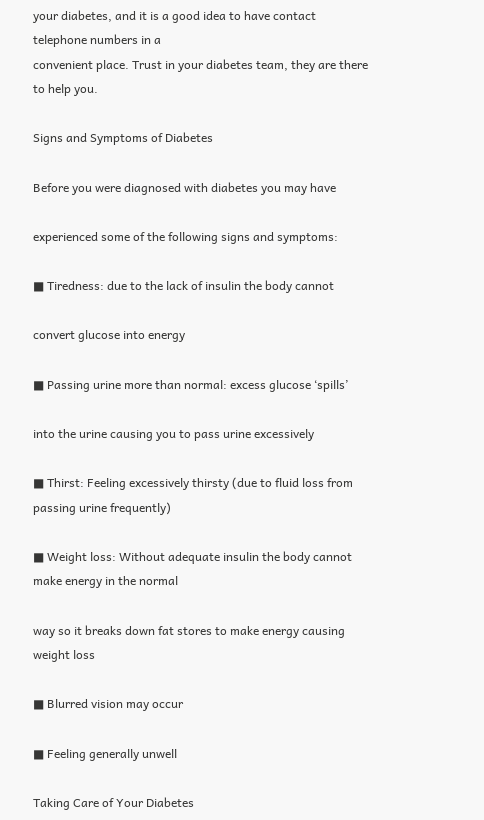your diabetes, and it is a good idea to have contact telephone numbers in a
convenient place. Trust in your diabetes team, they are there to help you.

Signs and Symptoms of Diabetes

Before you were diagnosed with diabetes you may have

experienced some of the following signs and symptoms:

■ Tiredness: due to the lack of insulin the body cannot

convert glucose into energy

■ Passing urine more than normal: excess glucose ‘spills’

into the urine causing you to pass urine excessively

■ Thirst: Feeling excessively thirsty (due to fluid loss from passing urine frequently)

■ Weight loss: Without adequate insulin the body cannot make energy in the normal

way so it breaks down fat stores to make energy causing weight loss

■ Blurred vision may occur

■ Feeling generally unwell

Taking Care of Your Diabetes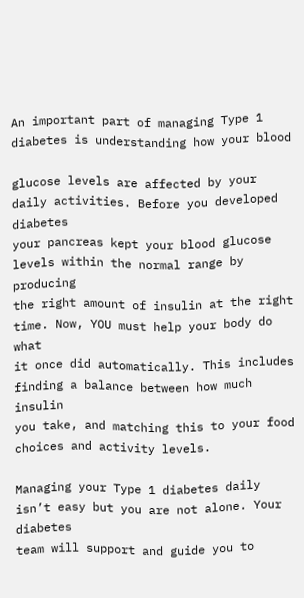An important part of managing Type 1 diabetes is understanding how your blood

glucose levels are affected by your daily activities. Before you developed diabetes
your pancreas kept your blood glucose levels within the normal range by producing
the right amount of insulin at the right time. Now, YOU must help your body do what
it once did automatically. This includes finding a balance between how much insulin
you take, and matching this to your food choices and activity levels.

Managing your Type 1 diabetes daily isn’t easy but you are not alone. Your diabetes
team will support and guide you to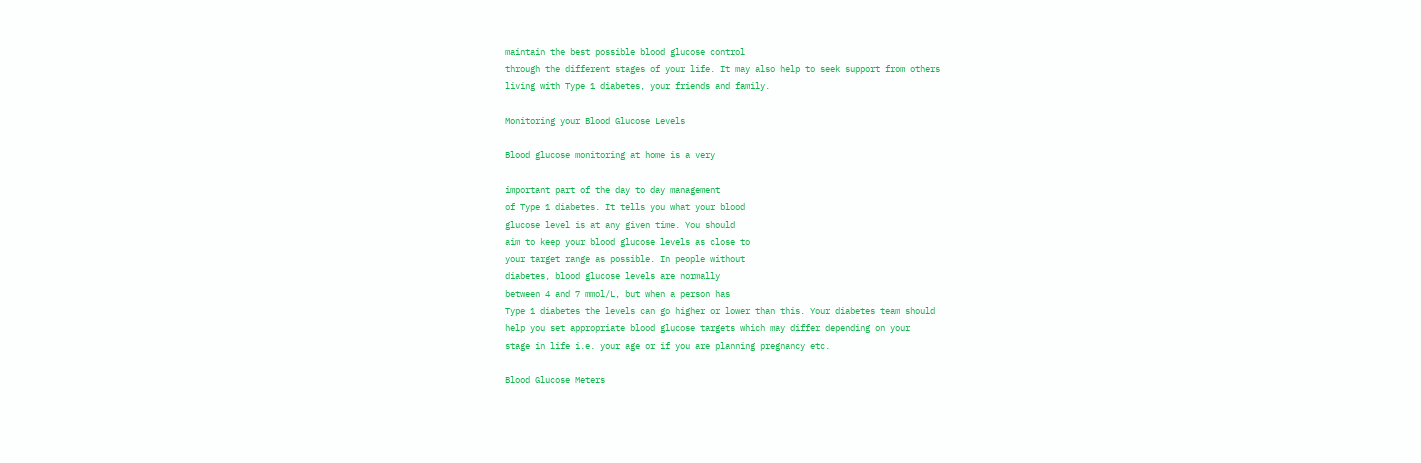maintain the best possible blood glucose control
through the different stages of your life. It may also help to seek support from others
living with Type 1 diabetes, your friends and family.

Monitoring your Blood Glucose Levels

Blood glucose monitoring at home is a very

important part of the day to day management
of Type 1 diabetes. It tells you what your blood
glucose level is at any given time. You should
aim to keep your blood glucose levels as close to
your target range as possible. In people without
diabetes, blood glucose levels are normally
between 4 and 7 mmol/L, but when a person has
Type 1 diabetes the levels can go higher or lower than this. Your diabetes team should
help you set appropriate blood glucose targets which may differ depending on your
stage in life i.e. your age or if you are planning pregnancy etc.

Blood Glucose Meters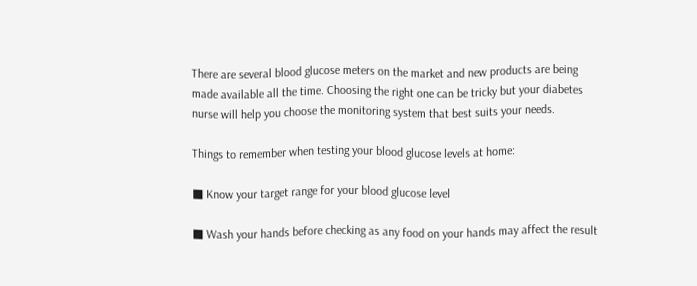There are several blood glucose meters on the market and new products are being
made available all the time. Choosing the right one can be tricky but your diabetes
nurse will help you choose the monitoring system that best suits your needs.

Things to remember when testing your blood glucose levels at home:

■ Know your target range for your blood glucose level

■ Wash your hands before checking as any food on your hands may affect the result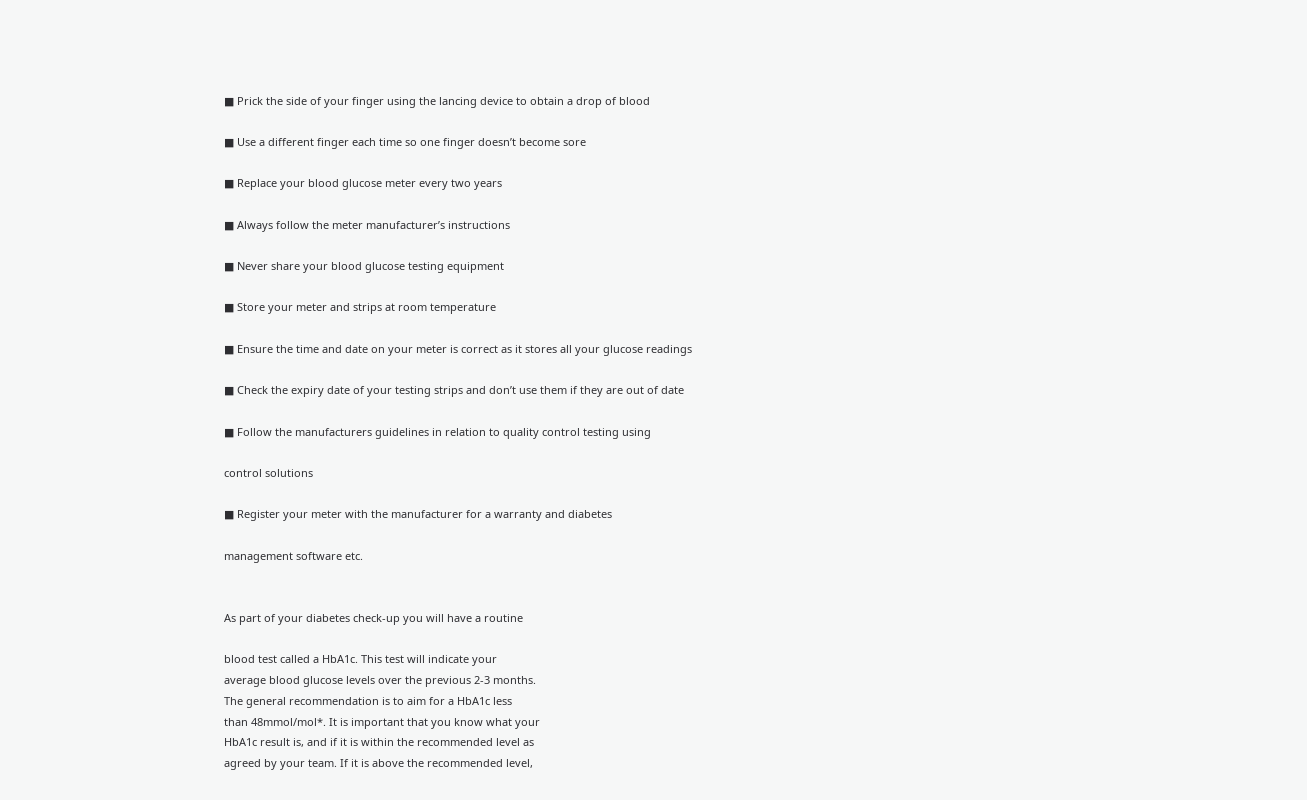■ Prick the side of your finger using the lancing device to obtain a drop of blood

■ Use a different finger each time so one finger doesn’t become sore

■ Replace your blood glucose meter every two years

■ Always follow the meter manufacturer’s instructions

■ Never share your blood glucose testing equipment

■ Store your meter and strips at room temperature

■ Ensure the time and date on your meter is correct as it stores all your glucose readings

■ Check the expiry date of your testing strips and don’t use them if they are out of date

■ Follow the manufacturers guidelines in relation to quality control testing using

control solutions

■ Register your meter with the manufacturer for a warranty and diabetes

management software etc.


As part of your diabetes check-up you will have a routine

blood test called a HbA1c. This test will indicate your
average blood glucose levels over the previous 2-3 months.
The general recommendation is to aim for a HbA1c less
than 48mmol/mol*. It is important that you know what your
HbA1c result is, and if it is within the recommended level as
agreed by your team. If it is above the recommended level,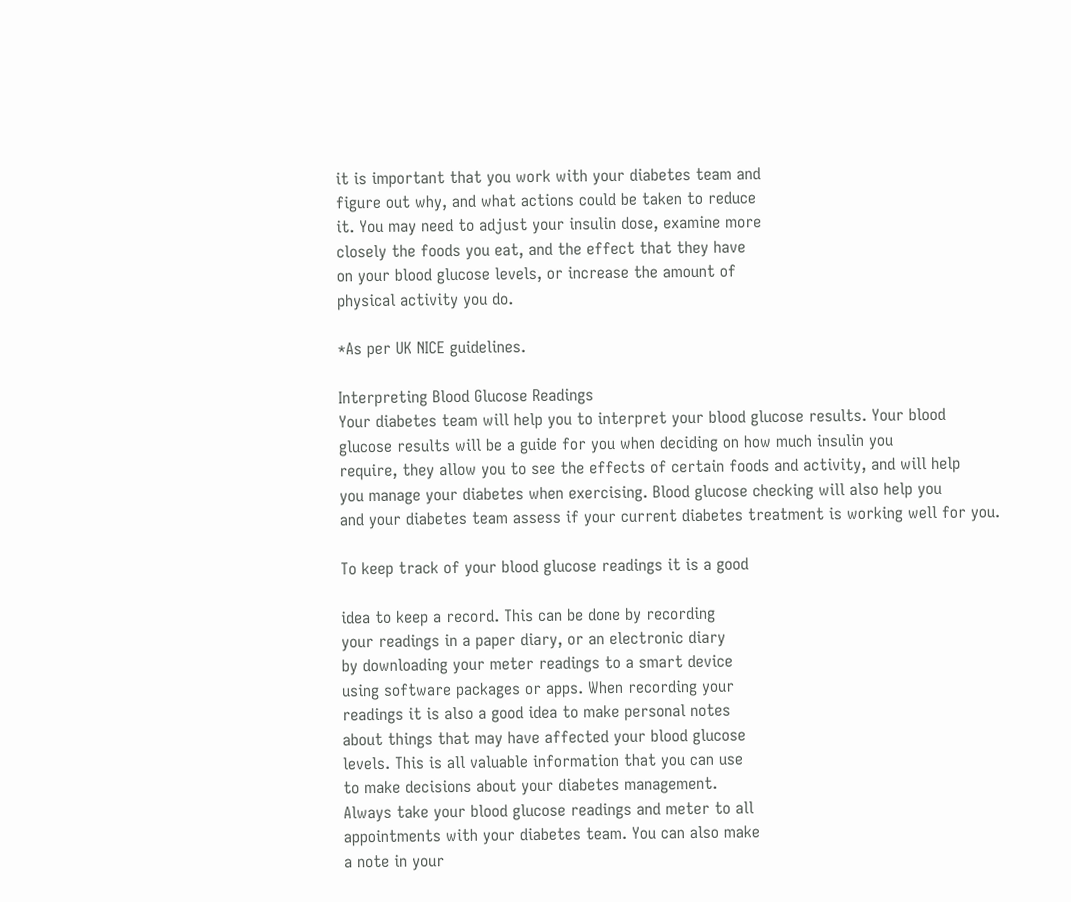it is important that you work with your diabetes team and
figure out why, and what actions could be taken to reduce
it. You may need to adjust your insulin dose, examine more
closely the foods you eat, and the effect that they have
on your blood glucose levels, or increase the amount of
physical activity you do.

*As per UK NICE guidelines.

Interpreting Blood Glucose Readings
Your diabetes team will help you to interpret your blood glucose results. Your blood
glucose results will be a guide for you when deciding on how much insulin you
require, they allow you to see the effects of certain foods and activity, and will help
you manage your diabetes when exercising. Blood glucose checking will also help you
and your diabetes team assess if your current diabetes treatment is working well for you.

To keep track of your blood glucose readings it is a good

idea to keep a record. This can be done by recording
your readings in a paper diary, or an electronic diary
by downloading your meter readings to a smart device
using software packages or apps. When recording your
readings it is also a good idea to make personal notes
about things that may have affected your blood glucose
levels. This is all valuable information that you can use
to make decisions about your diabetes management.
Always take your blood glucose readings and meter to all
appointments with your diabetes team. You can also make
a note in your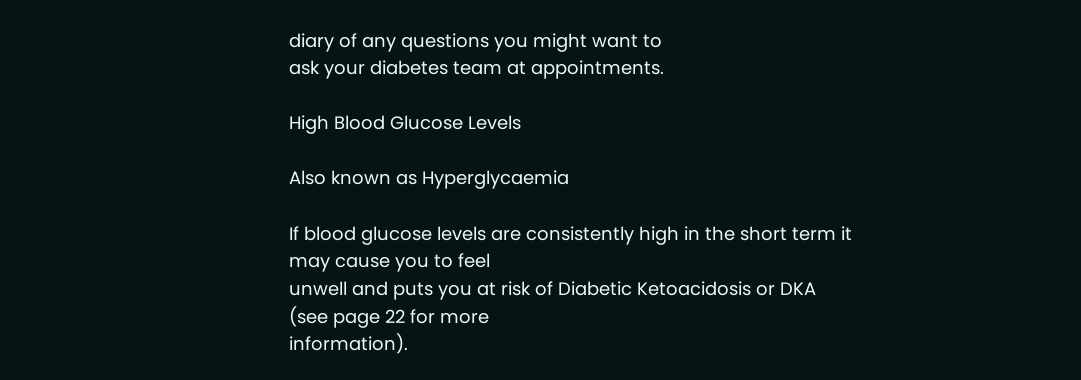diary of any questions you might want to
ask your diabetes team at appointments.

High Blood Glucose Levels

Also known as Hyperglycaemia

If blood glucose levels are consistently high in the short term it may cause you to feel
unwell and puts you at risk of Diabetic Ketoacidosis or DKA (see page 22 for more
information).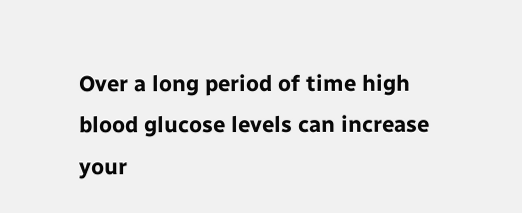Over a long period of time high blood glucose levels can increase your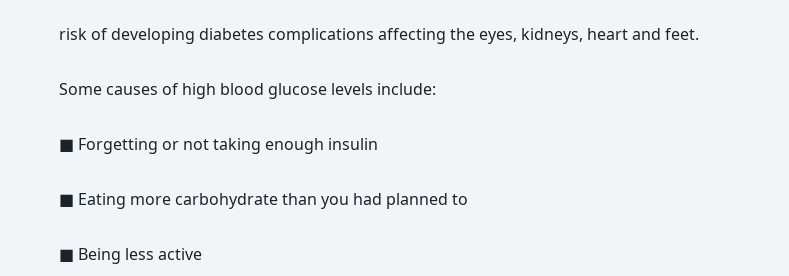risk of developing diabetes complications affecting the eyes, kidneys, heart and feet.

Some causes of high blood glucose levels include:

■ Forgetting or not taking enough insulin

■ Eating more carbohydrate than you had planned to

■ Being less active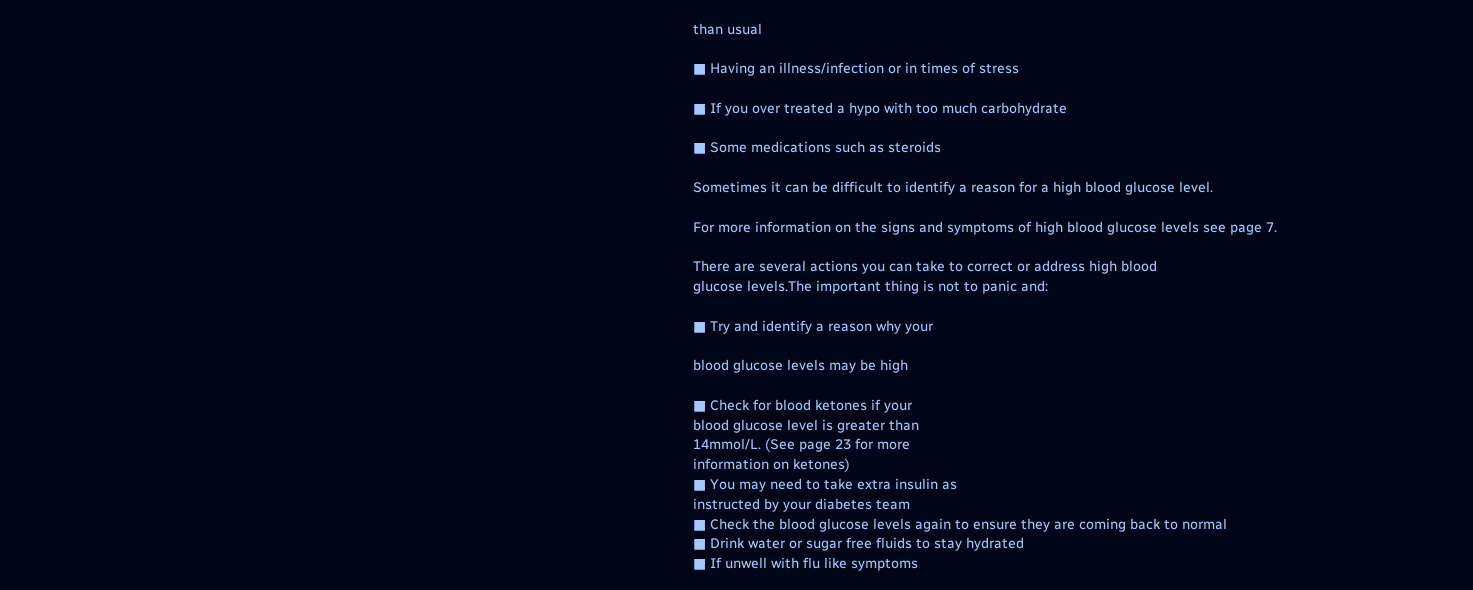than usual

■ Having an illness/infection or in times of stress

■ If you over treated a hypo with too much carbohydrate

■ Some medications such as steroids

Sometimes it can be difficult to identify a reason for a high blood glucose level.

For more information on the signs and symptoms of high blood glucose levels see page 7.

There are several actions you can take to correct or address high blood
glucose levels.The important thing is not to panic and:

■ Try and identify a reason why your

blood glucose levels may be high

■ Check for blood ketones if your
blood glucose level is greater than
14mmol/L. (See page 23 for more
information on ketones)
■ You may need to take extra insulin as
instructed by your diabetes team
■ Check the blood glucose levels again to ensure they are coming back to normal
■ Drink water or sugar free fluids to stay hydrated
■ If unwell with flu like symptoms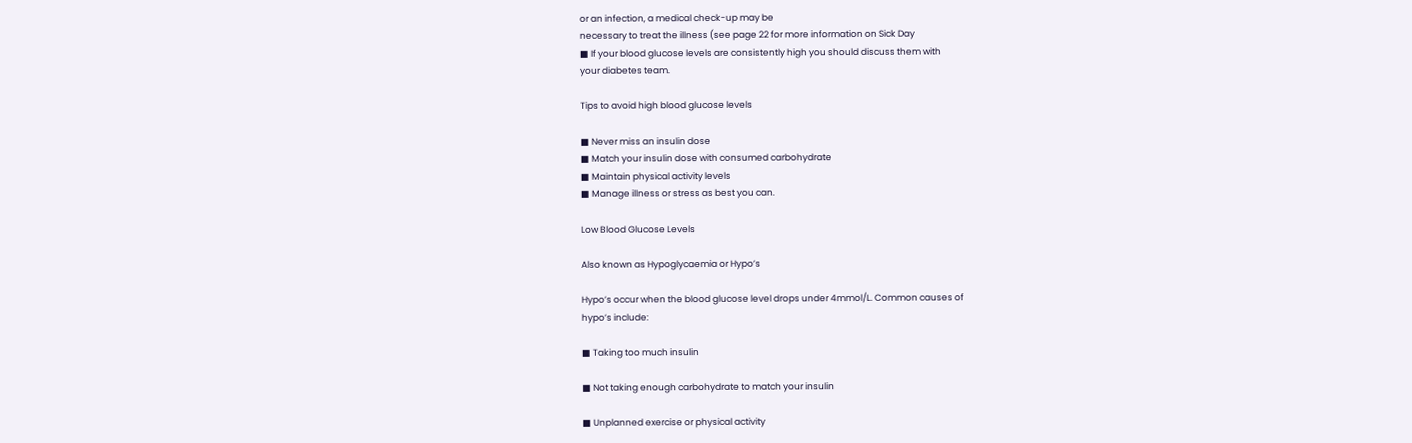or an infection, a medical check-up may be
necessary to treat the illness (see page 22 for more information on Sick Day
■ If your blood glucose levels are consistently high you should discuss them with
your diabetes team.

Tips to avoid high blood glucose levels

■ Never miss an insulin dose
■ Match your insulin dose with consumed carbohydrate
■ Maintain physical activity levels
■ Manage illness or stress as best you can.

Low Blood Glucose Levels

Also known as Hypoglycaemia or Hypo’s

Hypo’s occur when the blood glucose level drops under 4mmol/L. Common causes of
hypo’s include:

■ Taking too much insulin

■ Not taking enough carbohydrate to match your insulin

■ Unplanned exercise or physical activity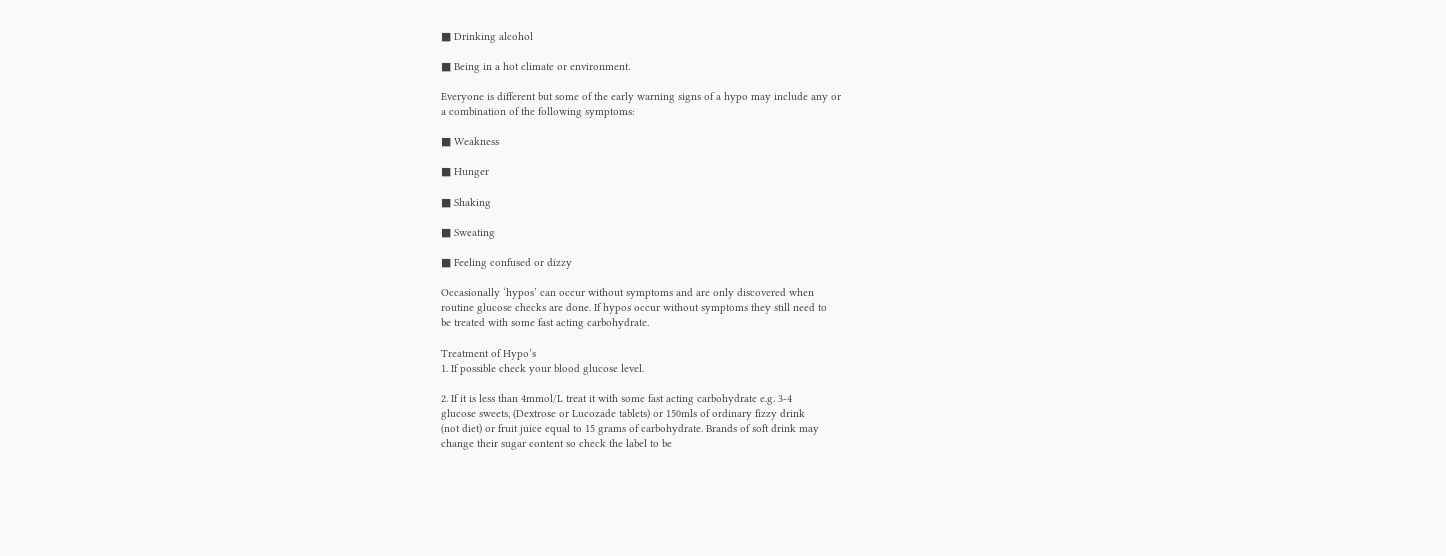■ Drinking alcohol

■ Being in a hot climate or environment.

Everyone is different but some of the early warning signs of a hypo may include any or
a combination of the following symptoms:

■ Weakness

■ Hunger

■ Shaking

■ Sweating

■ Feeling confused or dizzy

Occasionally ‘hypos’ can occur without symptoms and are only discovered when
routine glucose checks are done. If hypos occur without symptoms they still need to
be treated with some fast acting carbohydrate.

Treatment of Hypo’s
1. If possible check your blood glucose level.

2. If it is less than 4mmol/L treat it with some fast acting carbohydrate e.g. 3-4
glucose sweets, (Dextrose or Lucozade tablets) or 150mls of ordinary fizzy drink
(not diet) or fruit juice equal to 15 grams of carbohydrate. Brands of soft drink may
change their sugar content so check the label to be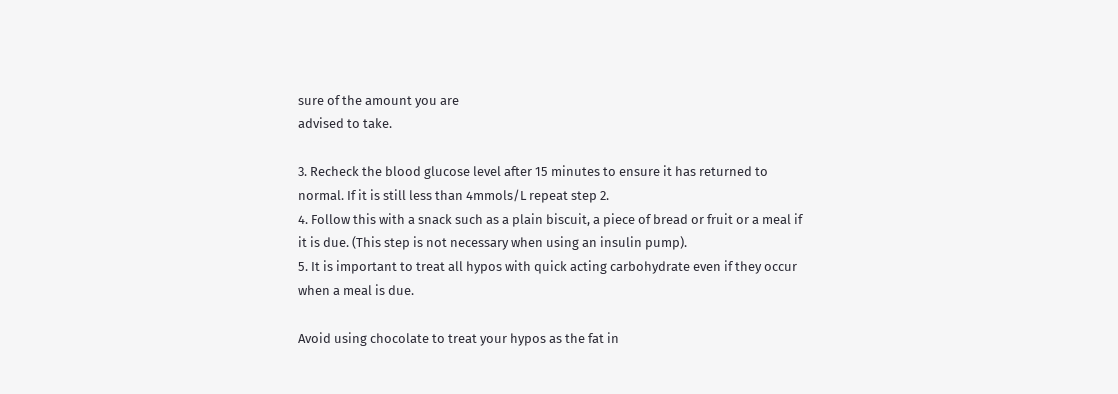sure of the amount you are
advised to take.

3. Recheck the blood glucose level after 15 minutes to ensure it has returned to
normal. If it is still less than 4mmols/L repeat step 2.
4. Follow this with a snack such as a plain biscuit, a piece of bread or fruit or a meal if
it is due. (This step is not necessary when using an insulin pump).
5. It is important to treat all hypos with quick acting carbohydrate even if they occur
when a meal is due.

Avoid using chocolate to treat your hypos as the fat in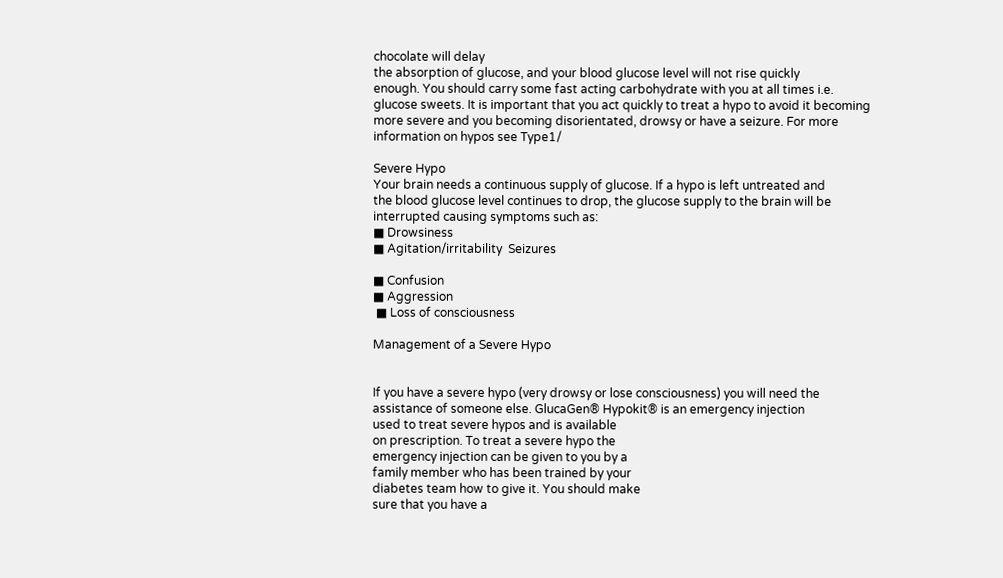chocolate will delay
the absorption of glucose, and your blood glucose level will not rise quickly
enough. You should carry some fast acting carbohydrate with you at all times i.e.
glucose sweets. It is important that you act quickly to treat a hypo to avoid it becoming
more severe and you becoming disorientated, drowsy or have a seizure. For more
information on hypos see Type1/

Severe Hypo
Your brain needs a continuous supply of glucose. If a hypo is left untreated and
the blood glucose level continues to drop, the glucose supply to the brain will be
interrupted causing symptoms such as:
■ Drowsiness
■ Agitation/irritability  Seizures

■ Confusion
■ Aggression
 ■ Loss of consciousness

Management of a Severe Hypo


If you have a severe hypo (very drowsy or lose consciousness) you will need the
assistance of someone else. GlucaGen® Hypokit® is an emergency injection
used to treat severe hypos and is available
on prescription. To treat a severe hypo the
emergency injection can be given to you by a
family member who has been trained by your
diabetes team how to give it. You should make
sure that you have a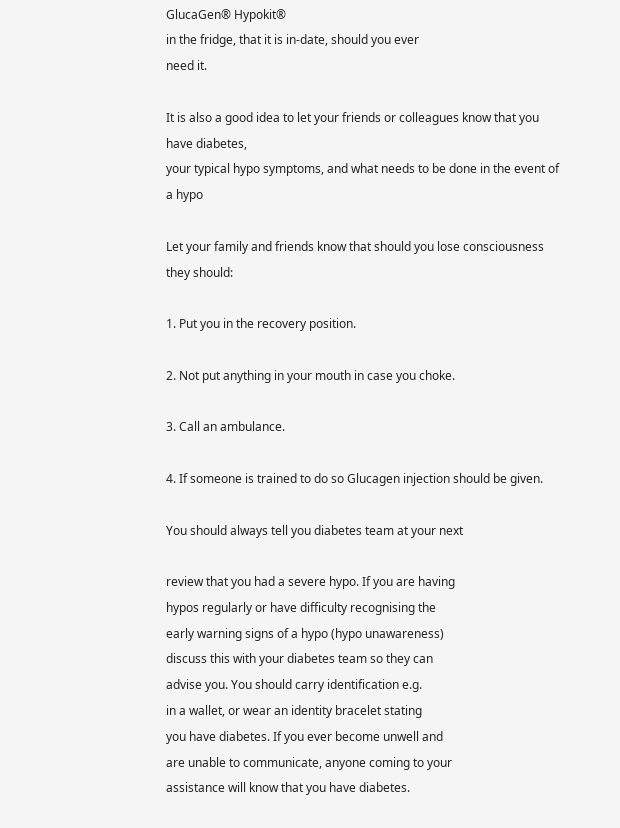GlucaGen® Hypokit®
in the fridge, that it is in-date, should you ever
need it.

It is also a good idea to let your friends or colleagues know that you have diabetes,
your typical hypo symptoms, and what needs to be done in the event of a hypo

Let your family and friends know that should you lose consciousness they should:

1. Put you in the recovery position.

2. Not put anything in your mouth in case you choke.

3. Call an ambulance.

4. If someone is trained to do so Glucagen injection should be given.

You should always tell you diabetes team at your next

review that you had a severe hypo. If you are having
hypos regularly or have difficulty recognising the
early warning signs of a hypo (hypo unawareness)
discuss this with your diabetes team so they can
advise you. You should carry identification e.g.
in a wallet, or wear an identity bracelet stating
you have diabetes. If you ever become unwell and
are unable to communicate, anyone coming to your
assistance will know that you have diabetes.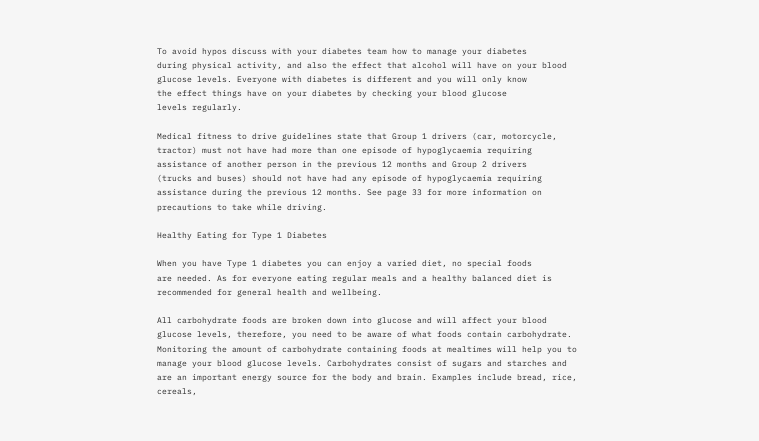To avoid hypos discuss with your diabetes team how to manage your diabetes
during physical activity, and also the effect that alcohol will have on your blood
glucose levels. Everyone with diabetes is different and you will only know
the effect things have on your diabetes by checking your blood glucose
levels regularly.

Medical fitness to drive guidelines state that Group 1 drivers (car, motorcycle,
tractor) must not have had more than one episode of hypoglycaemia requiring
assistance of another person in the previous 12 months and Group 2 drivers
(trucks and buses) should not have had any episode of hypoglycaemia requiring
assistance during the previous 12 months. See page 33 for more information on
precautions to take while driving.

Healthy Eating for Type 1 Diabetes

When you have Type 1 diabetes you can enjoy a varied diet, no special foods
are needed. As for everyone eating regular meals and a healthy balanced diet is
recommended for general health and wellbeing.

All carbohydrate foods are broken down into glucose and will affect your blood
glucose levels, therefore, you need to be aware of what foods contain carbohydrate.
Monitoring the amount of carbohydrate containing foods at mealtimes will help you to
manage your blood glucose levels. Carbohydrates consist of sugars and starches and
are an important energy source for the body and brain. Examples include bread, rice,
cereals,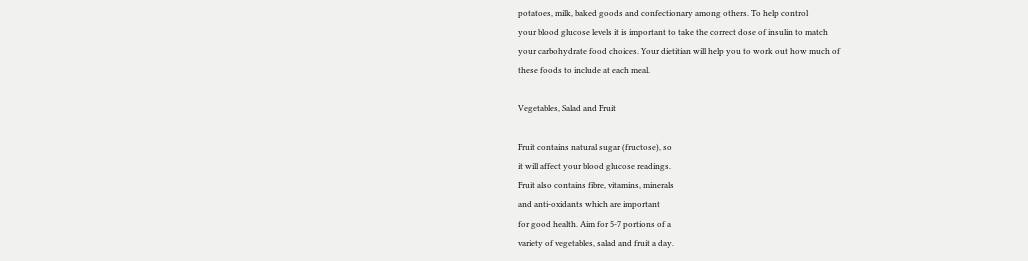potatoes, milk, baked goods and confectionary among others. To help control
your blood glucose levels it is important to take the correct dose of insulin to match
your carbohydrate food choices. Your dietitian will help you to work out how much of
these foods to include at each meal.

Vegetables, Salad and Fruit

Fruit contains natural sugar (fructose), so
it will affect your blood glucose readings.
Fruit also contains fibre, vitamins, minerals
and anti-oxidants which are important
for good health. Aim for 5-7 portions of a
variety of vegetables, salad and fruit a day.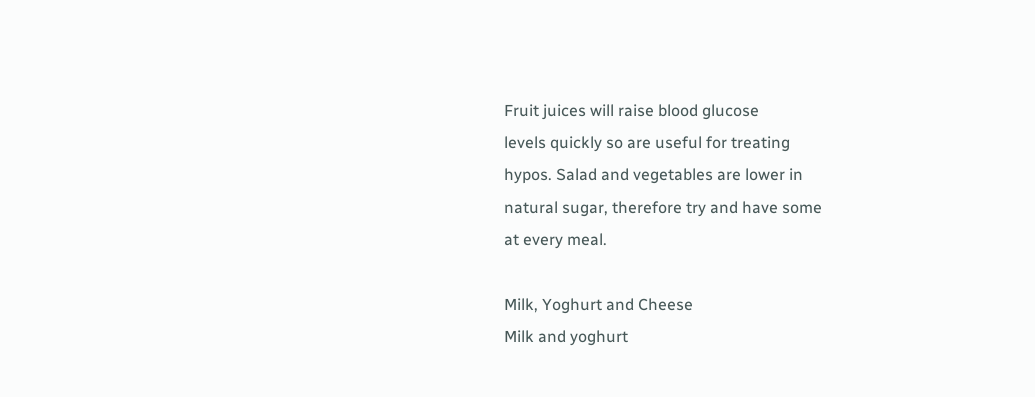Fruit juices will raise blood glucose
levels quickly so are useful for treating
hypos. Salad and vegetables are lower in
natural sugar, therefore try and have some
at every meal.

Milk, Yoghurt and Cheese
Milk and yoghurt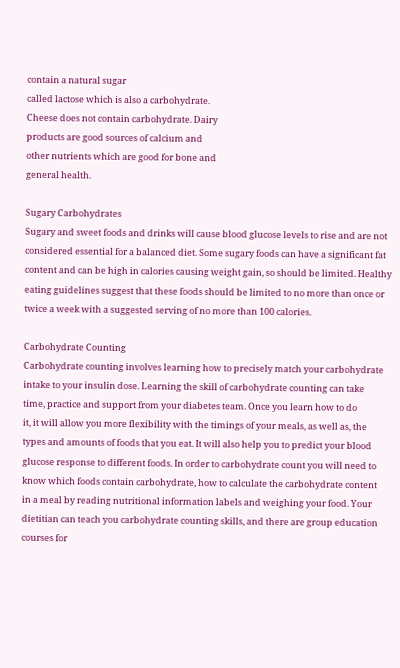contain a natural sugar
called lactose which is also a carbohydrate.
Cheese does not contain carbohydrate. Dairy
products are good sources of calcium and
other nutrients which are good for bone and
general health.

Sugary Carbohydrates
Sugary and sweet foods and drinks will cause blood glucose levels to rise and are not
considered essential for a balanced diet. Some sugary foods can have a significant fat
content and can be high in calories causing weight gain, so should be limited. Healthy
eating guidelines suggest that these foods should be limited to no more than once or
twice a week with a suggested serving of no more than 100 calories.

Carbohydrate Counting
Carbohydrate counting involves learning how to precisely match your carbohydrate
intake to your insulin dose. Learning the skill of carbohydrate counting can take
time, practice and support from your diabetes team. Once you learn how to do
it, it will allow you more flexibility with the timings of your meals, as well as, the
types and amounts of foods that you eat. It will also help you to predict your blood
glucose response to different foods. In order to carbohydrate count you will need to
know which foods contain carbohydrate, how to calculate the carbohydrate content
in a meal by reading nutritional information labels and weighing your food. Your
dietitian can teach you carbohydrate counting skills, and there are group education
courses for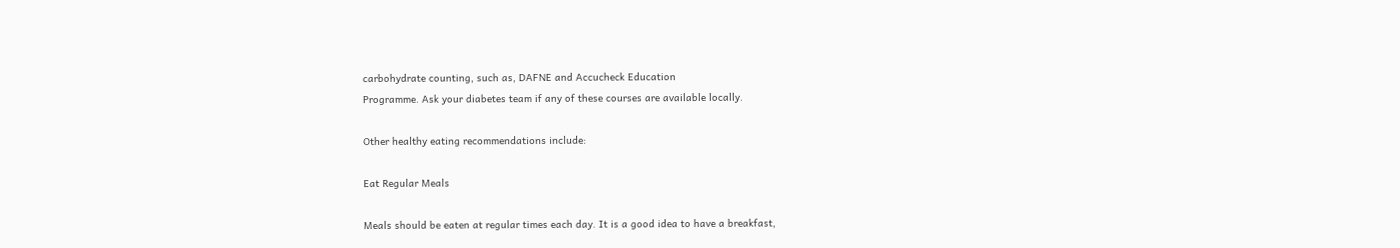carbohydrate counting, such as, DAFNE and Accucheck Education
Programme. Ask your diabetes team if any of these courses are available locally.

Other healthy eating recommendations include:

Eat Regular Meals

Meals should be eaten at regular times each day. It is a good idea to have a breakfast,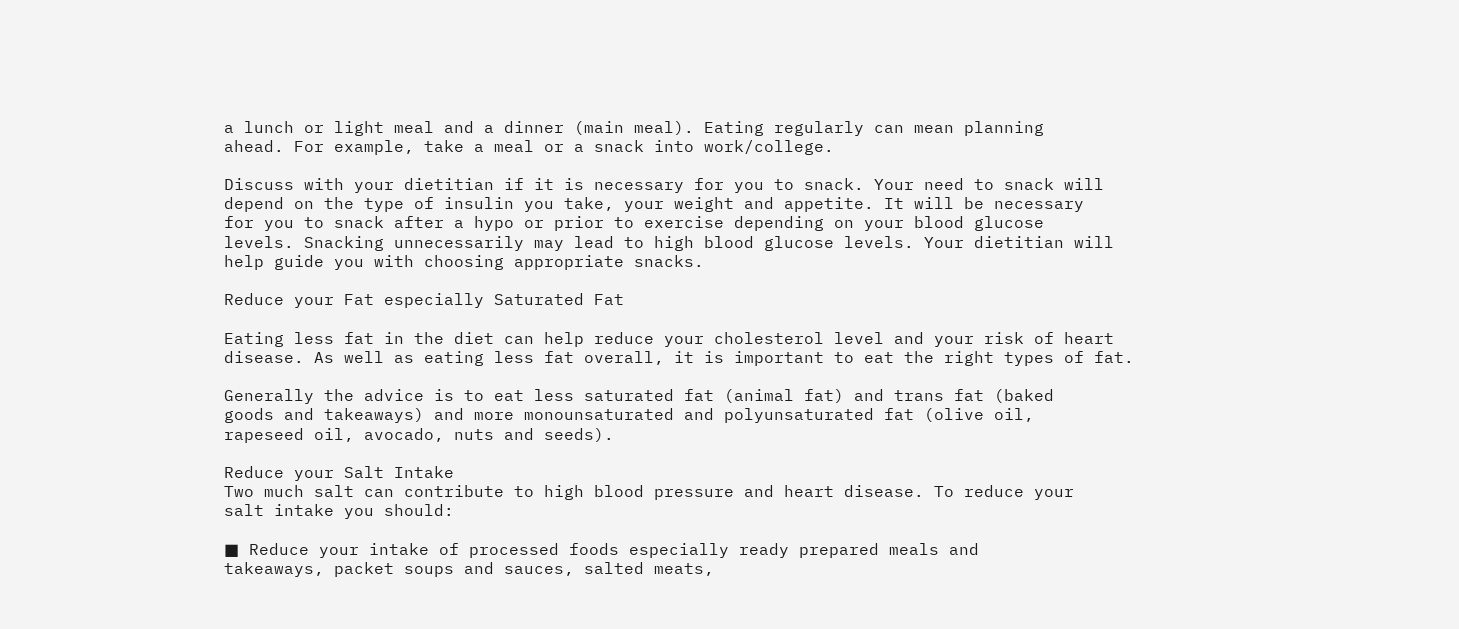a lunch or light meal and a dinner (main meal). Eating regularly can mean planning
ahead. For example, take a meal or a snack into work/college.

Discuss with your dietitian if it is necessary for you to snack. Your need to snack will
depend on the type of insulin you take, your weight and appetite. It will be necessary
for you to snack after a hypo or prior to exercise depending on your blood glucose
levels. Snacking unnecessarily may lead to high blood glucose levels. Your dietitian will
help guide you with choosing appropriate snacks.

Reduce your Fat especially Saturated Fat

Eating less fat in the diet can help reduce your cholesterol level and your risk of heart
disease. As well as eating less fat overall, it is important to eat the right types of fat.

Generally the advice is to eat less saturated fat (animal fat) and trans fat (baked
goods and takeaways) and more monounsaturated and polyunsaturated fat (olive oil,
rapeseed oil, avocado, nuts and seeds).

Reduce your Salt Intake
Two much salt can contribute to high blood pressure and heart disease. To reduce your
salt intake you should:

■ Reduce your intake of processed foods especially ready prepared meals and
takeaways, packet soups and sauces, salted meats,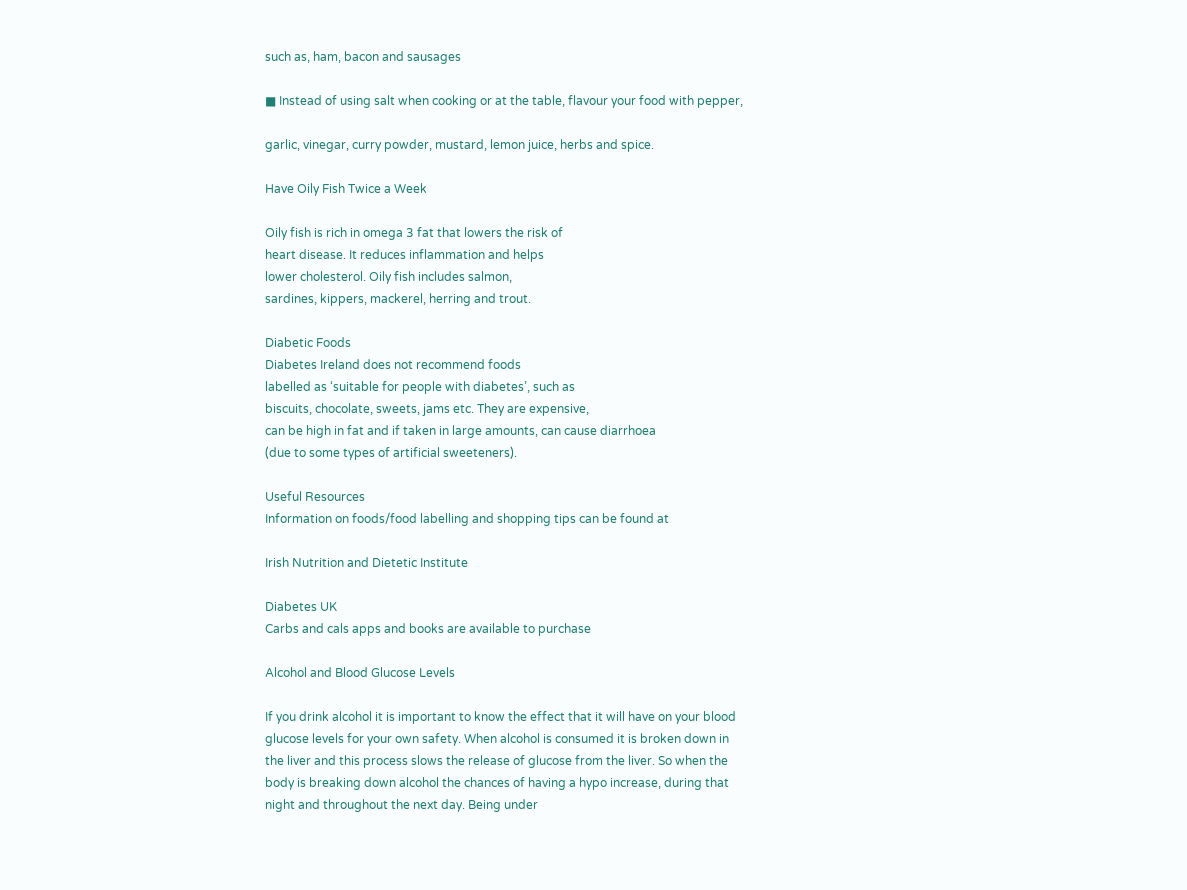such as, ham, bacon and sausages

■ Instead of using salt when cooking or at the table, flavour your food with pepper,

garlic, vinegar, curry powder, mustard, lemon juice, herbs and spice.

Have Oily Fish Twice a Week

Oily fish is rich in omega 3 fat that lowers the risk of
heart disease. It reduces inflammation and helps
lower cholesterol. Oily fish includes salmon,
sardines, kippers, mackerel, herring and trout.

Diabetic Foods
Diabetes Ireland does not recommend foods
labelled as ‘suitable for people with diabetes’, such as
biscuits, chocolate, sweets, jams etc. They are expensive,
can be high in fat and if taken in large amounts, can cause diarrhoea
(due to some types of artificial sweeteners).

Useful Resources
Information on foods/food labelling and shopping tips can be found at

Irish Nutrition and Dietetic Institute

Diabetes UK
Carbs and cals apps and books are available to purchase

Alcohol and Blood Glucose Levels

If you drink alcohol it is important to know the effect that it will have on your blood
glucose levels for your own safety. When alcohol is consumed it is broken down in
the liver and this process slows the release of glucose from the liver. So when the
body is breaking down alcohol the chances of having a hypo increase, during that
night and throughout the next day. Being under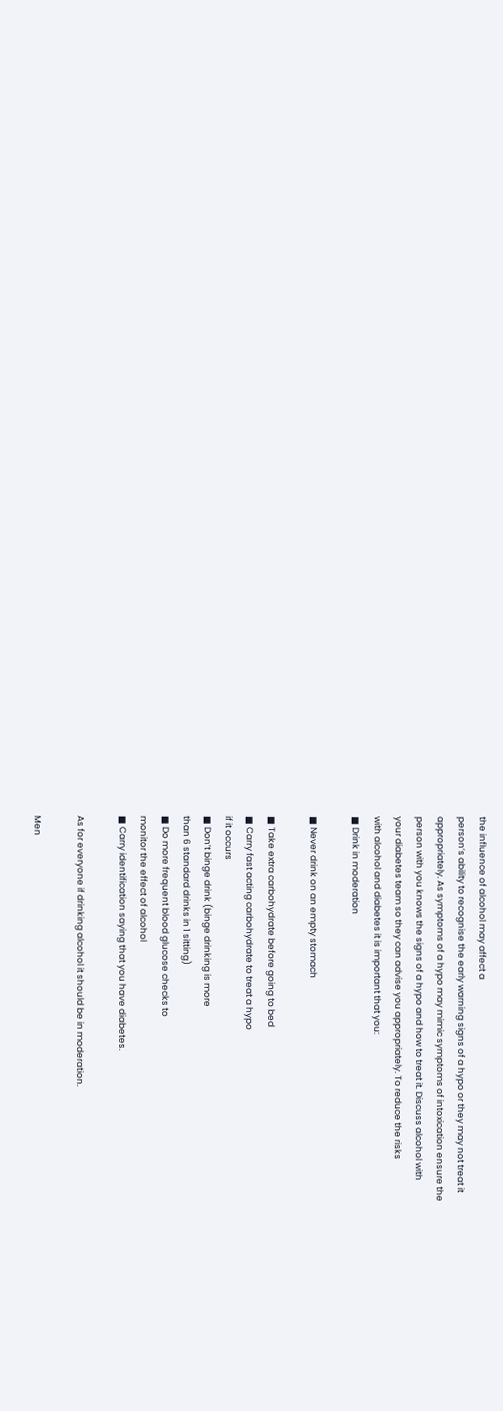the influence of alcohol may affect a
person’s ability to recognise the early warning signs of a hypo or they may not treat it
appropriately. As symptoms of a hypo may mimic symptoms of intoxication ensure the
person with you knows the signs of a hypo and how to treat it. Discuss alcohol with
your diabetes team so they can advise you appropriately. To reduce the risks
with alcohol and diabetes it is important that you:
■ Drink in moderation

■ Never drink on an empty stomach

■ Take extra carbohydrate before going to bed
■ Carry fast acting carbohydrate to treat a hypo
if it occurs
■ Don’t binge drink (binge drinking is more
than 6 standard drinks in 1 sitting)
■ Do more frequent blood glucose checks to
monitor the effect of alcohol
■ Carry identification saying that you have diabetes.

As for everyone if drinking alcohol it should be in moderation.

Men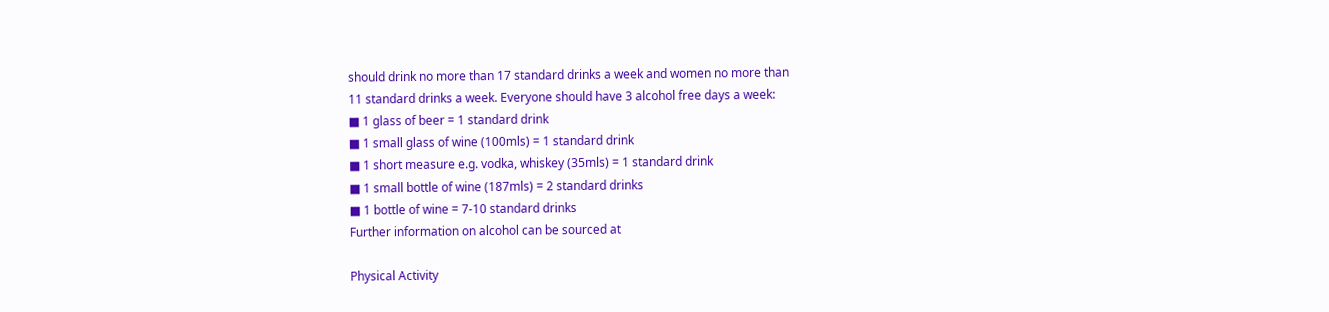should drink no more than 17 standard drinks a week and women no more than
11 standard drinks a week. Everyone should have 3 alcohol free days a week:
■ 1 glass of beer = 1 standard drink
■ 1 small glass of wine (100mls) = 1 standard drink
■ 1 short measure e.g. vodka, whiskey (35mls) = 1 standard drink
■ 1 small bottle of wine (187mls) = 2 standard drinks
■ 1 bottle of wine = 7-10 standard drinks
Further information on alcohol can be sourced at

Physical Activity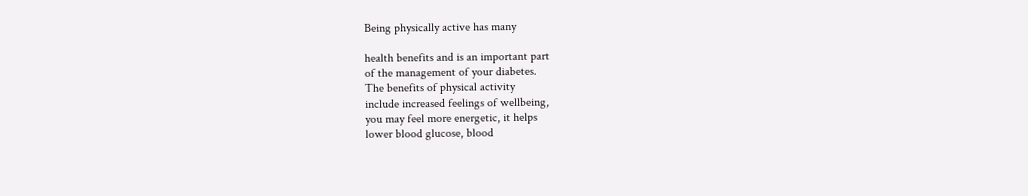Being physically active has many

health benefits and is an important part
of the management of your diabetes.
The benefits of physical activity
include increased feelings of wellbeing,
you may feel more energetic, it helps
lower blood glucose, blood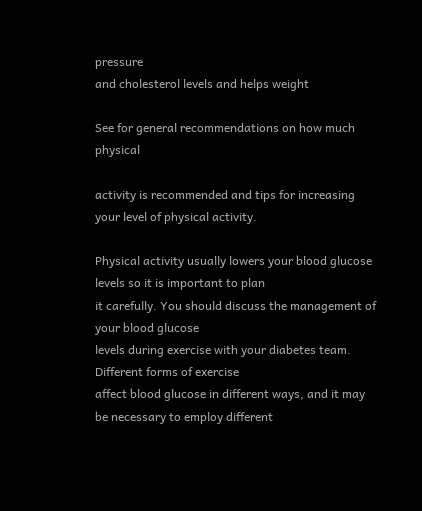pressure
and cholesterol levels and helps weight

See for general recommendations on how much physical

activity is recommended and tips for increasing your level of physical activity.

Physical activity usually lowers your blood glucose levels so it is important to plan
it carefully. You should discuss the management of your blood glucose
levels during exercise with your diabetes team. Different forms of exercise
affect blood glucose in different ways, and it may be necessary to employ different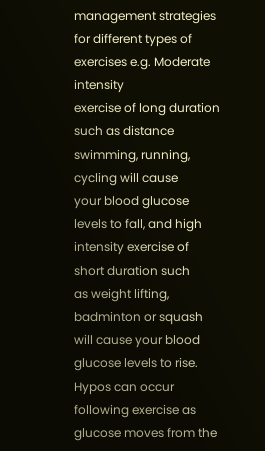management strategies for different types of exercises e.g. Moderate intensity
exercise of long duration such as distance swimming, running, cycling will cause
your blood glucose levels to fall, and high intensity exercise of short duration such
as weight lifting, badminton or squash will cause your blood glucose levels to rise.
Hypos can occur following exercise as glucose moves from the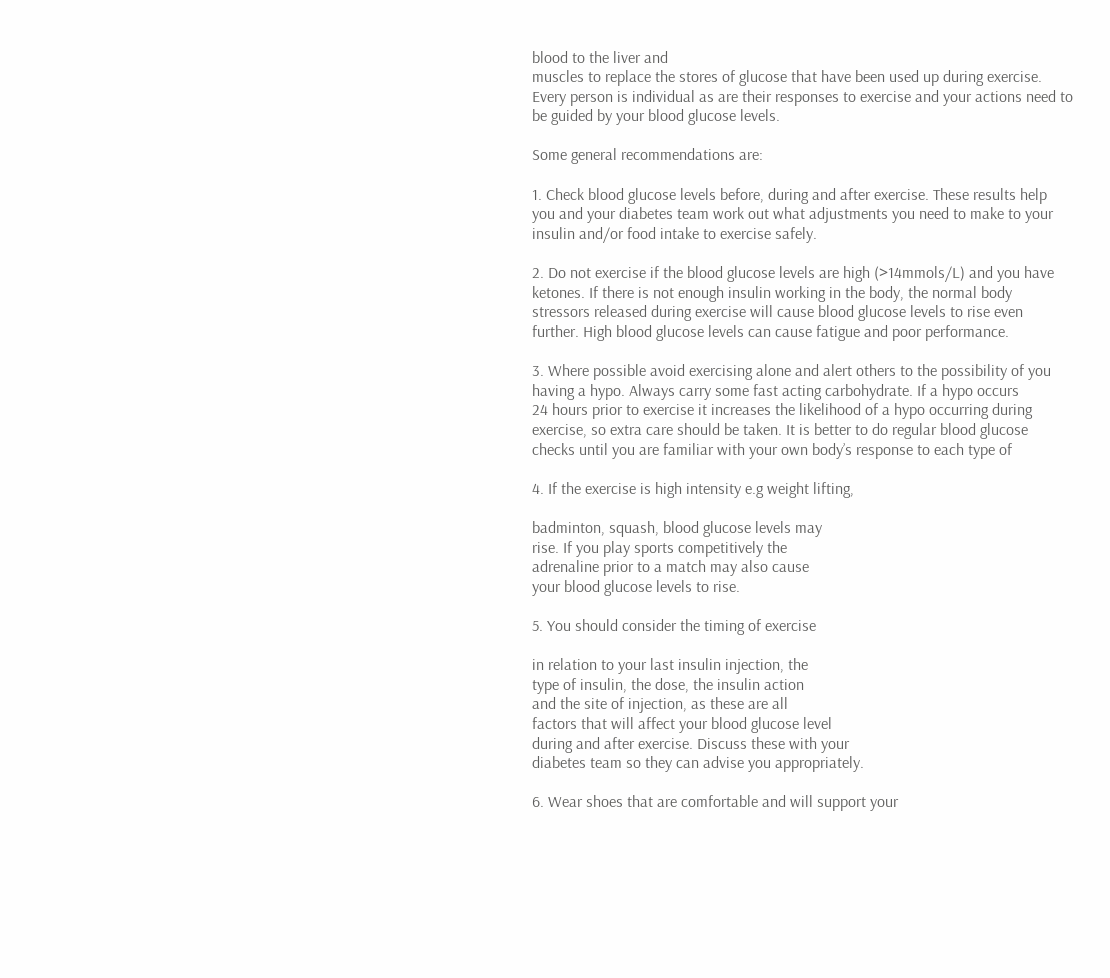blood to the liver and
muscles to replace the stores of glucose that have been used up during exercise.
Every person is individual as are their responses to exercise and your actions need to
be guided by your blood glucose levels.

Some general recommendations are:

1. Check blood glucose levels before, during and after exercise. These results help
you and your diabetes team work out what adjustments you need to make to your
insulin and/or food intake to exercise safely.

2. Do not exercise if the blood glucose levels are high (>14mmols/L) and you have
ketones. If there is not enough insulin working in the body, the normal body
stressors released during exercise will cause blood glucose levels to rise even
further. High blood glucose levels can cause fatigue and poor performance.

3. Where possible avoid exercising alone and alert others to the possibility of you
having a hypo. Always carry some fast acting carbohydrate. If a hypo occurs
24 hours prior to exercise it increases the likelihood of a hypo occurring during
exercise, so extra care should be taken. It is better to do regular blood glucose
checks until you are familiar with your own body’s response to each type of

4. If the exercise is high intensity e.g weight lifting,

badminton, squash, blood glucose levels may
rise. If you play sports competitively the
adrenaline prior to a match may also cause
your blood glucose levels to rise.

5. You should consider the timing of exercise

in relation to your last insulin injection, the
type of insulin, the dose, the insulin action
and the site of injection, as these are all
factors that will affect your blood glucose level
during and after exercise. Discuss these with your
diabetes team so they can advise you appropriately.

6. Wear shoes that are comfortable and will support your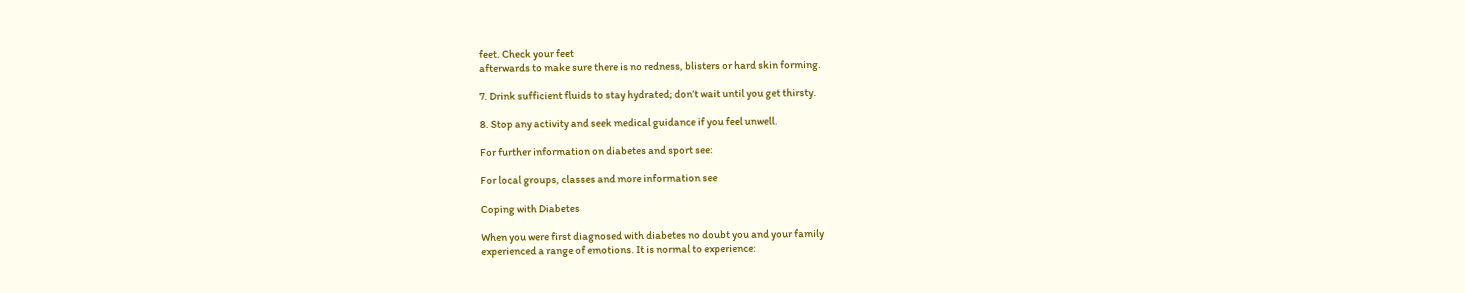feet. Check your feet
afterwards to make sure there is no redness, blisters or hard skin forming.

7. Drink sufficient fluids to stay hydrated; don’t wait until you get thirsty.

8. Stop any activity and seek medical guidance if you feel unwell.

For further information on diabetes and sport see:

For local groups, classes and more information see

Coping with Diabetes

When you were first diagnosed with diabetes no doubt you and your family
experienced a range of emotions. It is normal to experience: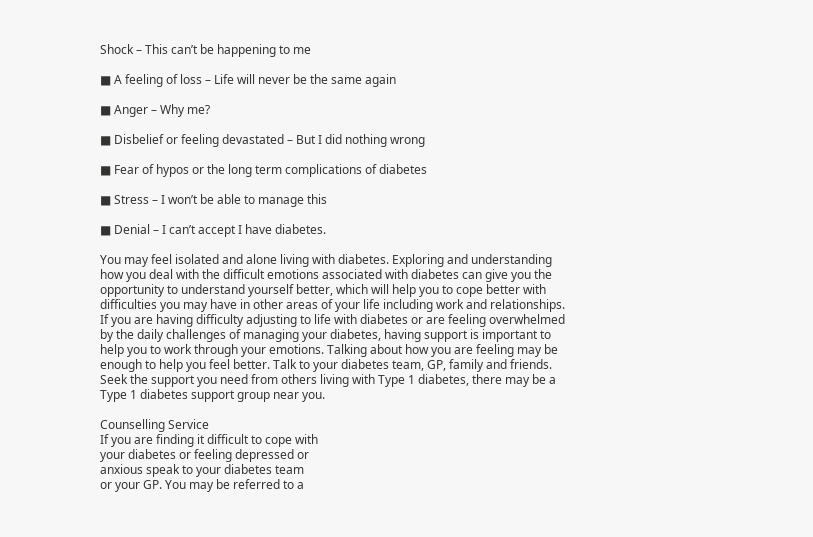Shock – This can’t be happening to me

■ A feeling of loss – Life will never be the same again

■ Anger – Why me?

■ Disbelief or feeling devastated – But I did nothing wrong

■ Fear of hypos or the long term complications of diabetes

■ Stress – I won’t be able to manage this

■ Denial – I can’t accept I have diabetes.

You may feel isolated and alone living with diabetes. Exploring and understanding
how you deal with the difficult emotions associated with diabetes can give you the
opportunity to understand yourself better, which will help you to cope better with
difficulties you may have in other areas of your life including work and relationships.
If you are having difficulty adjusting to life with diabetes or are feeling overwhelmed
by the daily challenges of managing your diabetes, having support is important to
help you to work through your emotions. Talking about how you are feeling may be
enough to help you feel better. Talk to your diabetes team, GP, family and friends.
Seek the support you need from others living with Type 1 diabetes, there may be a
Type 1 diabetes support group near you.

Counselling Service
If you are finding it difficult to cope with
your diabetes or feeling depressed or
anxious speak to your diabetes team
or your GP. You may be referred to a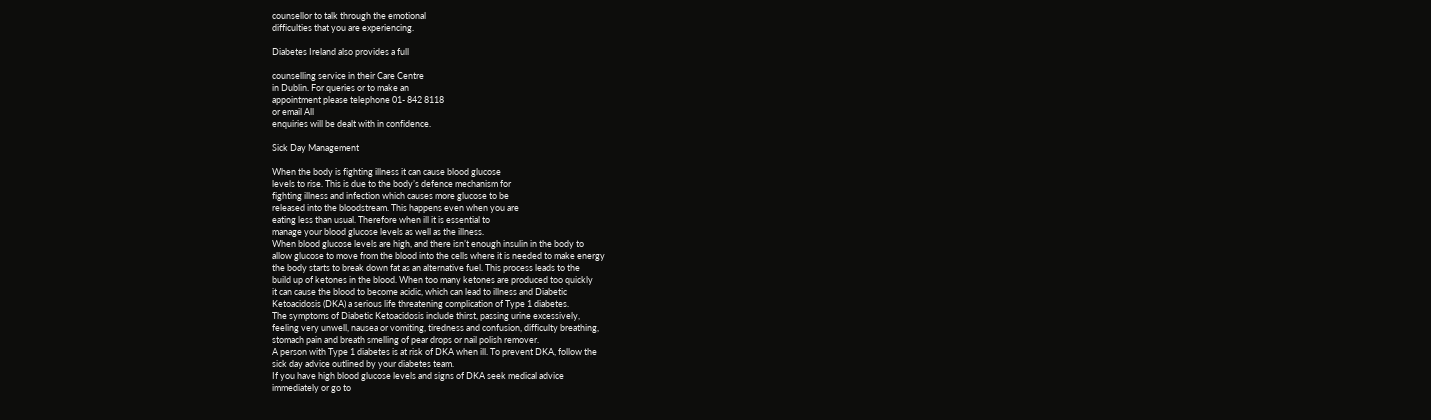counsellor to talk through the emotional
difficulties that you are experiencing.

Diabetes Ireland also provides a full

counselling service in their Care Centre
in Dublin. For queries or to make an
appointment please telephone 01- 842 8118
or email All
enquiries will be dealt with in confidence.

Sick Day Management

When the body is fighting illness it can cause blood glucose
levels to rise. This is due to the body’s defence mechanism for
fighting illness and infection which causes more glucose to be
released into the bloodstream. This happens even when you are
eating less than usual. Therefore when ill it is essential to
manage your blood glucose levels as well as the illness.
When blood glucose levels are high, and there isn’t enough insulin in the body to
allow glucose to move from the blood into the cells where it is needed to make energy
the body starts to break down fat as an alternative fuel. This process leads to the
build up of ketones in the blood. When too many ketones are produced too quickly
it can cause the blood to become acidic, which can lead to illness and Diabetic
Ketoacidosis (DKA) a serious life threatening complication of Type 1 diabetes.
The symptoms of Diabetic Ketoacidosis include thirst, passing urine excessively,
feeling very unwell, nausea or vomiting, tiredness and confusion, difficulty breathing,
stomach pain and breath smelling of pear drops or nail polish remover.
A person with Type 1 diabetes is at risk of DKA when ill. To prevent DKA, follow the
sick day advice outlined by your diabetes team.
If you have high blood glucose levels and signs of DKA seek medical advice
immediately or go to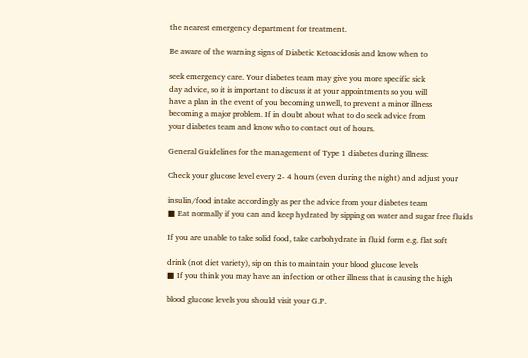the nearest emergency department for treatment.

Be aware of the warning signs of Diabetic Ketoacidosis and know when to

seek emergency care. Your diabetes team may give you more specific sick
day advice, so it is important to discuss it at your appointments so you will
have a plan in the event of you becoming unwell, to prevent a minor illness
becoming a major problem. If in doubt about what to do seek advice from
your diabetes team and know who to contact out of hours.

General Guidelines for the management of Type 1 diabetes during illness:

Check your glucose level every 2- 4 hours (even during the night) and adjust your

insulin/food intake accordingly as per the advice from your diabetes team
■ Eat normally if you can and keep hydrated by sipping on water and sugar free fluids

If you are unable to take solid food, take carbohydrate in fluid form e.g. flat soft

drink (not diet variety), sip on this to maintain your blood glucose levels
■ If you think you may have an infection or other illness that is causing the high

blood glucose levels you should visit your G.P.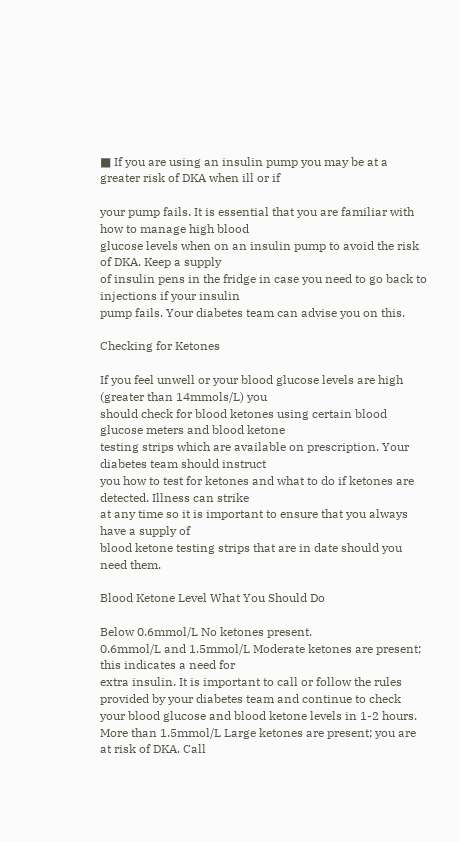■ If you are using an insulin pump you may be at a greater risk of DKA when ill or if

your pump fails. It is essential that you are familiar with how to manage high blood
glucose levels when on an insulin pump to avoid the risk of DKA. Keep a supply
of insulin pens in the fridge in case you need to go back to injections if your insulin
pump fails. Your diabetes team can advise you on this.

Checking for Ketones

If you feel unwell or your blood glucose levels are high (greater than 14mmols/L) you
should check for blood ketones using certain blood glucose meters and blood ketone
testing strips which are available on prescription. Your diabetes team should instruct
you how to test for ketones and what to do if ketones are detected. Illness can strike
at any time so it is important to ensure that you always have a supply of
blood ketone testing strips that are in date should you need them.

Blood Ketone Level What You Should Do

Below 0.6mmol/L No ketones present.
0.6mmol/L and 1.5mmol/L Moderate ketones are present; this indicates a need for
extra insulin. It is important to call or follow the rules
provided by your diabetes team and continue to check
your blood glucose and blood ketone levels in 1-2 hours.
More than 1.5mmol/L Large ketones are present; you are at risk of DKA. Call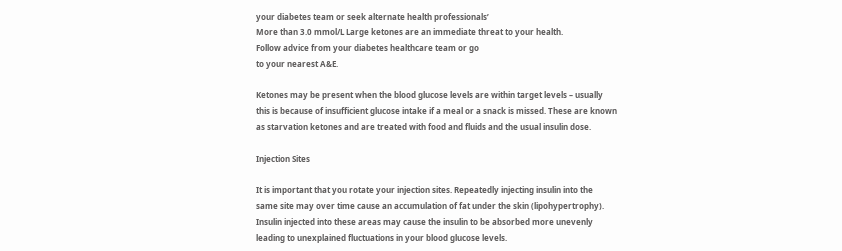your diabetes team or seek alternate health professionals’
More than 3.0 mmol/L Large ketones are an immediate threat to your health.
Follow advice from your diabetes healthcare team or go
to your nearest A&E.

Ketones may be present when the blood glucose levels are within target levels – usually
this is because of insufficient glucose intake if a meal or a snack is missed. These are known
as starvation ketones and are treated with food and fluids and the usual insulin dose.

Injection Sites

It is important that you rotate your injection sites. Repeatedly injecting insulin into the
same site may over time cause an accumulation of fat under the skin (lipohypertrophy).
Insulin injected into these areas may cause the insulin to be absorbed more unevenly
leading to unexplained fluctuations in your blood glucose levels.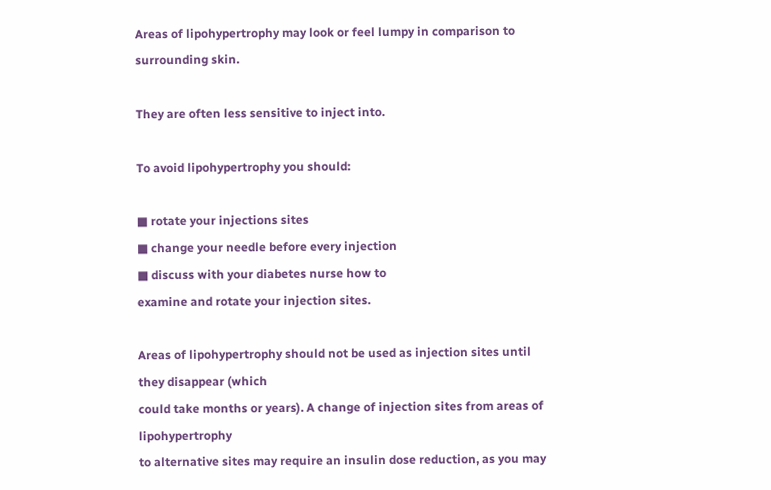Areas of lipohypertrophy may look or feel lumpy in comparison to surrounding skin.

They are often less sensitive to inject into.

To avoid lipohypertrophy you should:

■ rotate your injections sites
■ change your needle before every injection
■ discuss with your diabetes nurse how to
examine and rotate your injection sites.

Areas of lipohypertrophy should not be used as injection sites until they disappear (which
could take months or years). A change of injection sites from areas of lipohypertrophy
to alternative sites may require an insulin dose reduction, as you may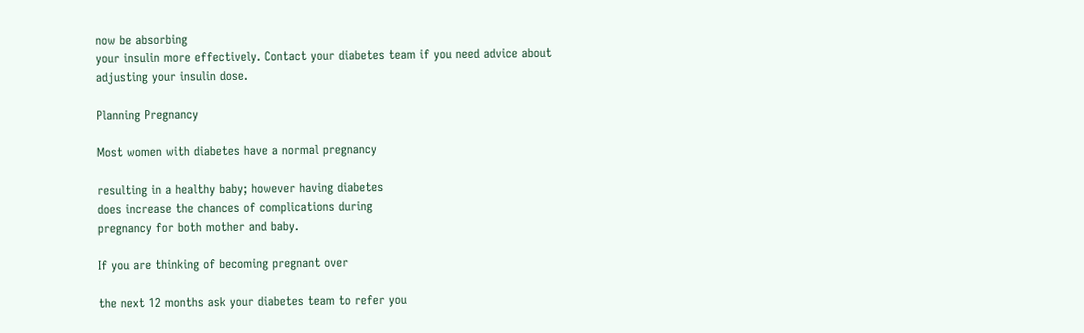now be absorbing
your insulin more effectively. Contact your diabetes team if you need advice about
adjusting your insulin dose.

Planning Pregnancy

Most women with diabetes have a normal pregnancy

resulting in a healthy baby; however having diabetes
does increase the chances of complications during
pregnancy for both mother and baby.

If you are thinking of becoming pregnant over

the next 12 months ask your diabetes team to refer you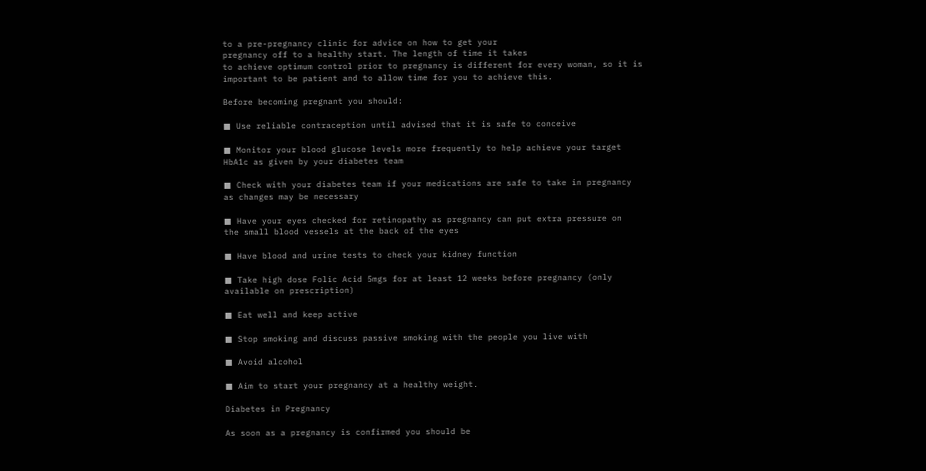to a pre-pregnancy clinic for advice on how to get your
pregnancy off to a healthy start. The length of time it takes
to achieve optimum control prior to pregnancy is different for every woman, so it is
important to be patient and to allow time for you to achieve this.

Before becoming pregnant you should:

■ Use reliable contraception until advised that it is safe to conceive

■ Monitor your blood glucose levels more frequently to help achieve your target
HbA1c as given by your diabetes team

■ Check with your diabetes team if your medications are safe to take in pregnancy
as changes may be necessary

■ Have your eyes checked for retinopathy as pregnancy can put extra pressure on
the small blood vessels at the back of the eyes

■ Have blood and urine tests to check your kidney function

■ Take high dose Folic Acid 5mgs for at least 12 weeks before pregnancy (only
available on prescription)

■ Eat well and keep active

■ Stop smoking and discuss passive smoking with the people you live with

■ Avoid alcohol

■ Aim to start your pregnancy at a healthy weight.

Diabetes in Pregnancy

As soon as a pregnancy is confirmed you should be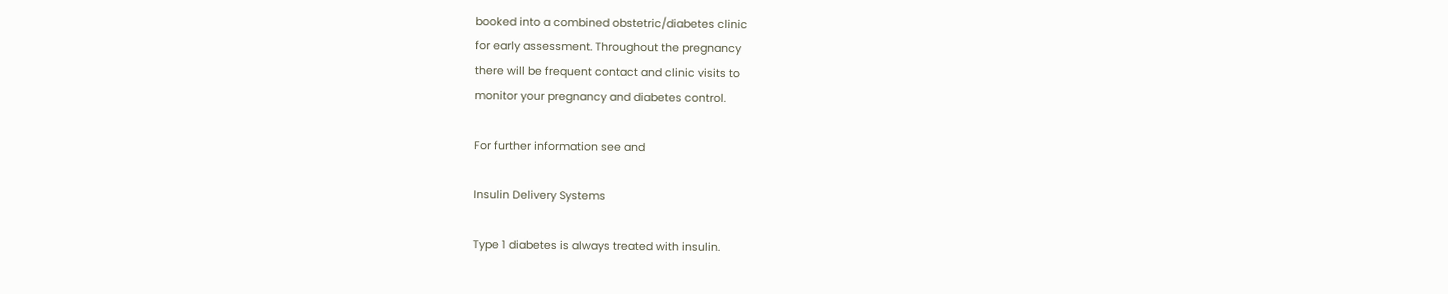booked into a combined obstetric/diabetes clinic
for early assessment. Throughout the pregnancy
there will be frequent contact and clinic visits to
monitor your pregnancy and diabetes control.

For further information see and

Insulin Delivery Systems

Type 1 diabetes is always treated with insulin.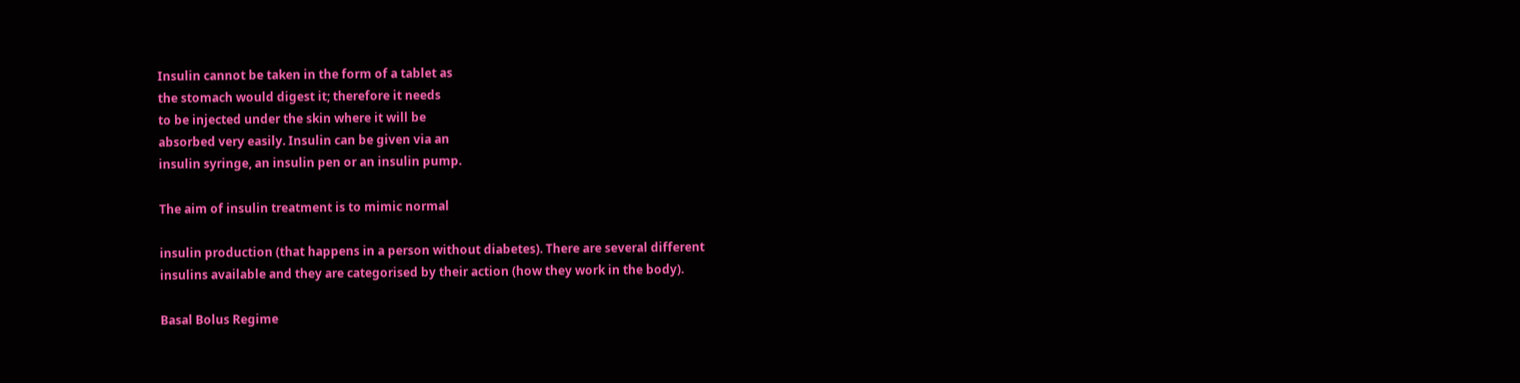Insulin cannot be taken in the form of a tablet as
the stomach would digest it; therefore it needs
to be injected under the skin where it will be
absorbed very easily. Insulin can be given via an
insulin syringe, an insulin pen or an insulin pump.

The aim of insulin treatment is to mimic normal

insulin production (that happens in a person without diabetes). There are several different
insulins available and they are categorised by their action (how they work in the body).

Basal Bolus Regime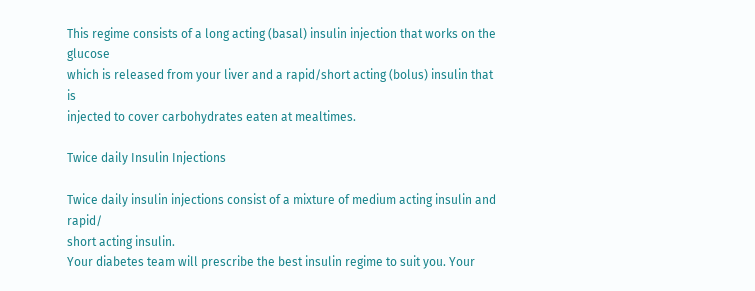This regime consists of a long acting (basal) insulin injection that works on the glucose
which is released from your liver and a rapid/short acting (bolus) insulin that is
injected to cover carbohydrates eaten at mealtimes.

Twice daily Insulin Injections

Twice daily insulin injections consist of a mixture of medium acting insulin and rapid/
short acting insulin.
Your diabetes team will prescribe the best insulin regime to suit you. Your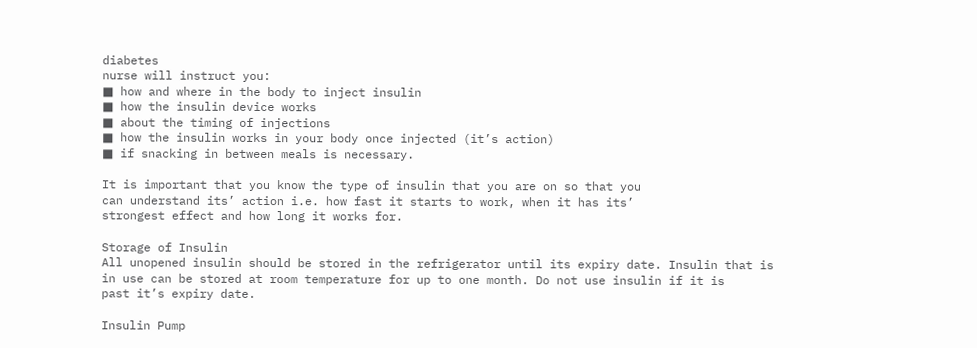diabetes
nurse will instruct you:
■ how and where in the body to inject insulin
■ how the insulin device works
■ about the timing of injections
■ how the insulin works in your body once injected (it’s action)
■ if snacking in between meals is necessary.

It is important that you know the type of insulin that you are on so that you
can understand its’ action i.e. how fast it starts to work, when it has its’
strongest effect and how long it works for.

Storage of Insulin
All unopened insulin should be stored in the refrigerator until its expiry date. Insulin that is
in use can be stored at room temperature for up to one month. Do not use insulin if it is
past it’s expiry date.

Insulin Pump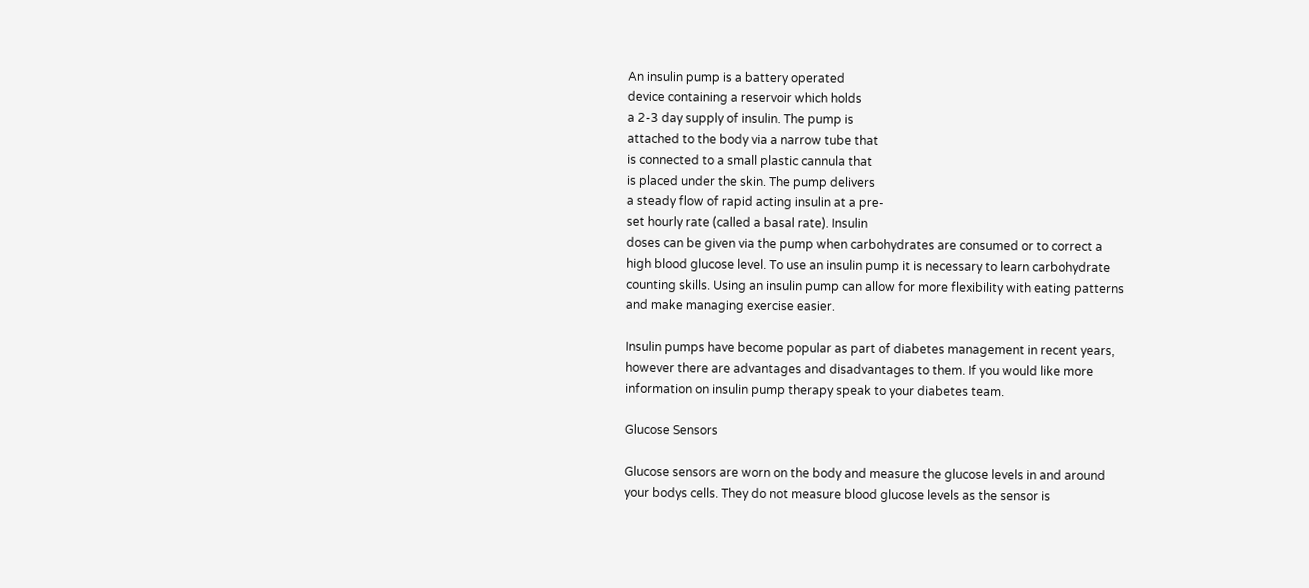An insulin pump is a battery operated
device containing a reservoir which holds
a 2-3 day supply of insulin. The pump is
attached to the body via a narrow tube that
is connected to a small plastic cannula that
is placed under the skin. The pump delivers
a steady flow of rapid acting insulin at a pre-
set hourly rate (called a basal rate). Insulin
doses can be given via the pump when carbohydrates are consumed or to correct a
high blood glucose level. To use an insulin pump it is necessary to learn carbohydrate
counting skills. Using an insulin pump can allow for more flexibility with eating patterns
and make managing exercise easier.

Insulin pumps have become popular as part of diabetes management in recent years,
however there are advantages and disadvantages to them. If you would like more
information on insulin pump therapy speak to your diabetes team.

Glucose Sensors

Glucose sensors are worn on the body and measure the glucose levels in and around
your bodys cells. They do not measure blood glucose levels as the sensor is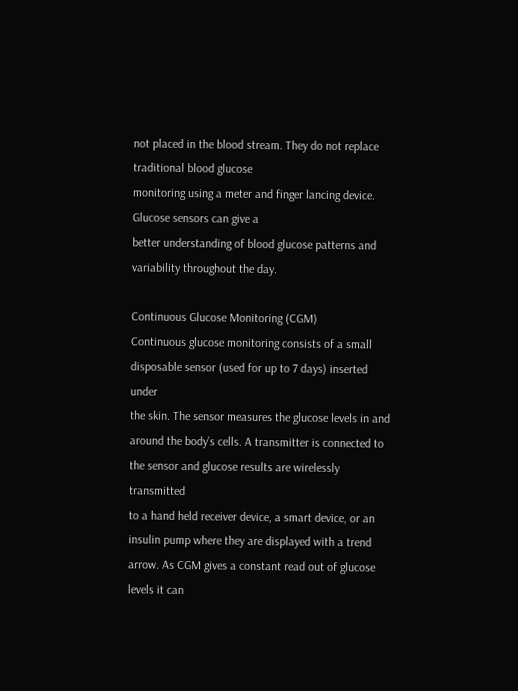not placed in the blood stream. They do not replace traditional blood glucose
monitoring using a meter and finger lancing device. Glucose sensors can give a
better understanding of blood glucose patterns and variability throughout the day.

Continuous Glucose Monitoring (CGM)
Continuous glucose monitoring consists of a small
disposable sensor (used for up to 7 days) inserted under
the skin. The sensor measures the glucose levels in and
around the body’s cells. A transmitter is connected to
the sensor and glucose results are wirelessly transmitted
to a hand held receiver device, a smart device, or an
insulin pump where they are displayed with a trend
arrow. As CGM gives a constant read out of glucose
levels it can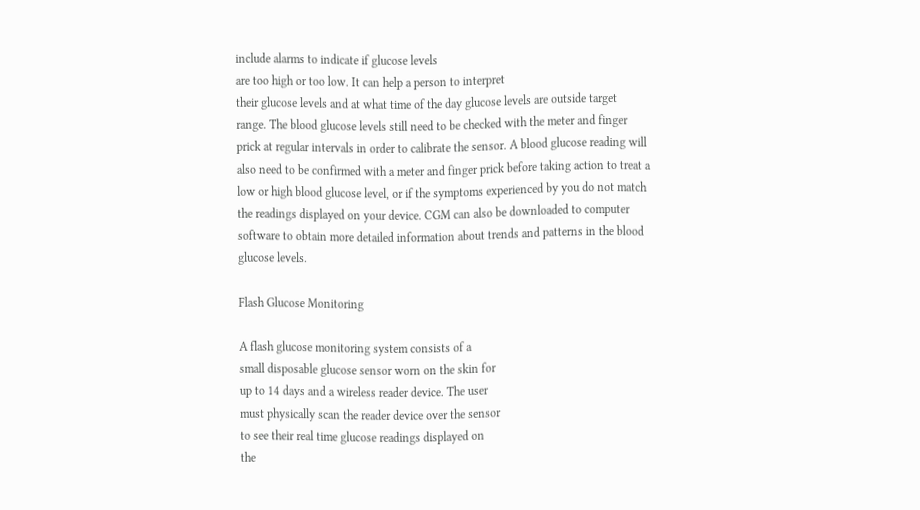include alarms to indicate if glucose levels
are too high or too low. It can help a person to interpret
their glucose levels and at what time of the day glucose levels are outside target
range. The blood glucose levels still need to be checked with the meter and finger
prick at regular intervals in order to calibrate the sensor. A blood glucose reading will
also need to be confirmed with a meter and finger prick before taking action to treat a
low or high blood glucose level, or if the symptoms experienced by you do not match
the readings displayed on your device. CGM can also be downloaded to computer
software to obtain more detailed information about trends and patterns in the blood
glucose levels.

Flash Glucose Monitoring

A flash glucose monitoring system consists of a
small disposable glucose sensor worn on the skin for
up to 14 days and a wireless reader device. The user
must physically scan the reader device over the sensor
to see their real time glucose readings displayed on
the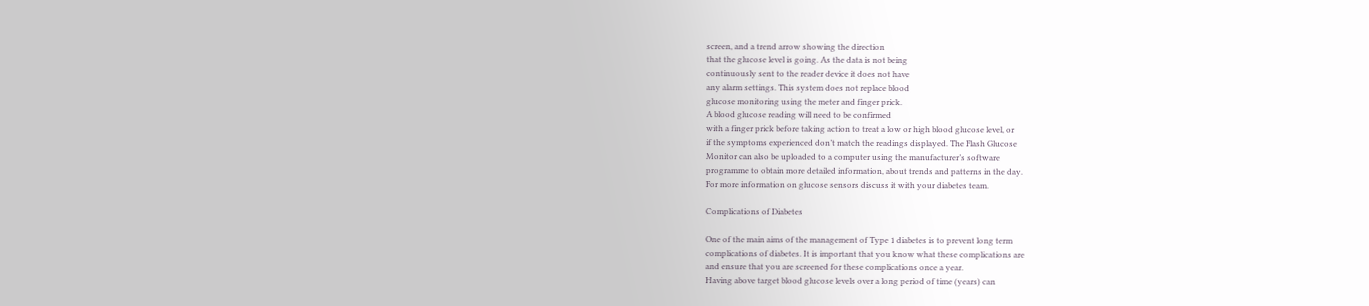screen, and a trend arrow showing the direction
that the glucose level is going. As the data is not being
continuously sent to the reader device it does not have
any alarm settings. This system does not replace blood
glucose monitoring using the meter and finger prick.
A blood glucose reading will need to be confirmed
with a finger prick before taking action to treat a low or high blood glucose level, or
if the symptoms experienced don’t match the readings displayed. The Flash Glucose
Monitor can also be uploaded to a computer using the manufacturer’s software
programme to obtain more detailed information, about trends and patterns in the day.
For more information on glucose sensors discuss it with your diabetes team.

Complications of Diabetes

One of the main aims of the management of Type 1 diabetes is to prevent long term
complications of diabetes. It is important that you know what these complications are
and ensure that you are screened for these complications once a year.
Having above target blood glucose levels over a long period of time (years) can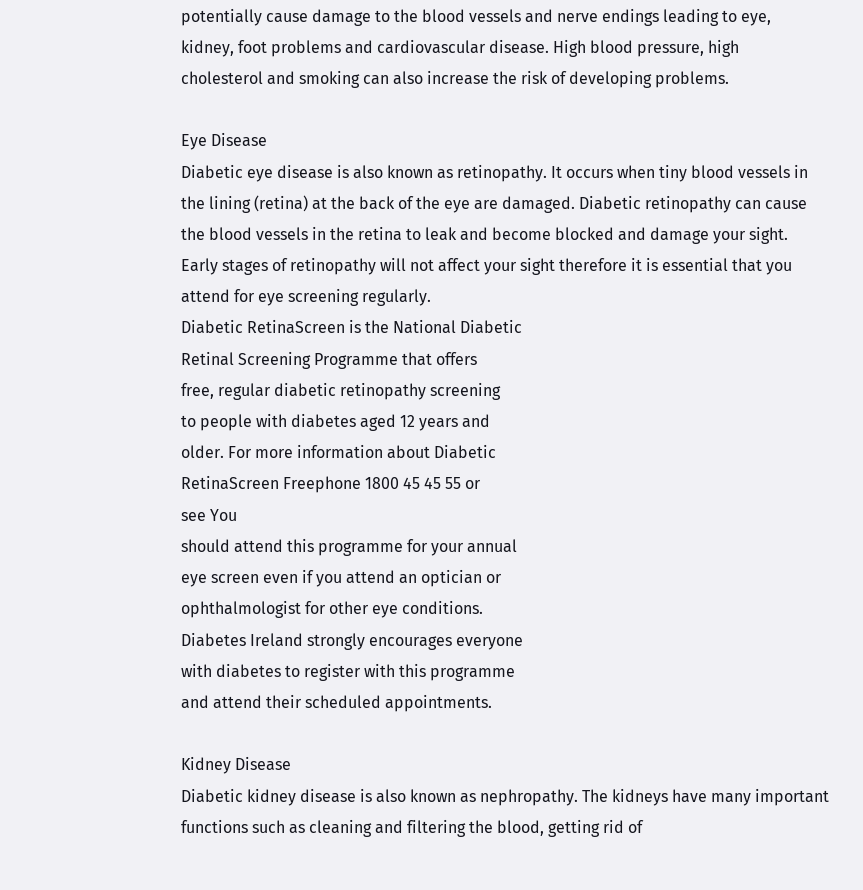potentially cause damage to the blood vessels and nerve endings leading to eye,
kidney, foot problems and cardiovascular disease. High blood pressure, high
cholesterol and smoking can also increase the risk of developing problems.

Eye Disease
Diabetic eye disease is also known as retinopathy. It occurs when tiny blood vessels in
the lining (retina) at the back of the eye are damaged. Diabetic retinopathy can cause
the blood vessels in the retina to leak and become blocked and damage your sight.
Early stages of retinopathy will not affect your sight therefore it is essential that you
attend for eye screening regularly.
Diabetic RetinaScreen is the National Diabetic
Retinal Screening Programme that offers
free, regular diabetic retinopathy screening
to people with diabetes aged 12 years and
older. For more information about Diabetic
RetinaScreen Freephone 1800 45 45 55 or
see You
should attend this programme for your annual
eye screen even if you attend an optician or
ophthalmologist for other eye conditions.
Diabetes Ireland strongly encourages everyone
with diabetes to register with this programme
and attend their scheduled appointments.

Kidney Disease
Diabetic kidney disease is also known as nephropathy. The kidneys have many important
functions such as cleaning and filtering the blood, getting rid of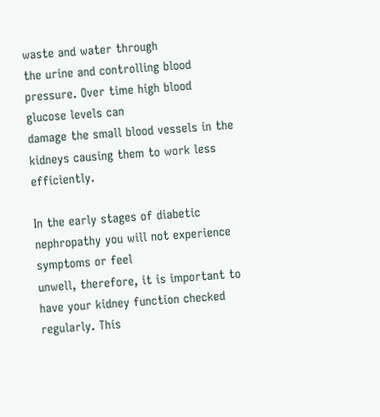waste and water through
the urine and controlling blood pressure. Over time high blood glucose levels can
damage the small blood vessels in the kidneys causing them to work less efficiently.

In the early stages of diabetic nephropathy you will not experience symptoms or feel
unwell, therefore, it is important to have your kidney function checked regularly. This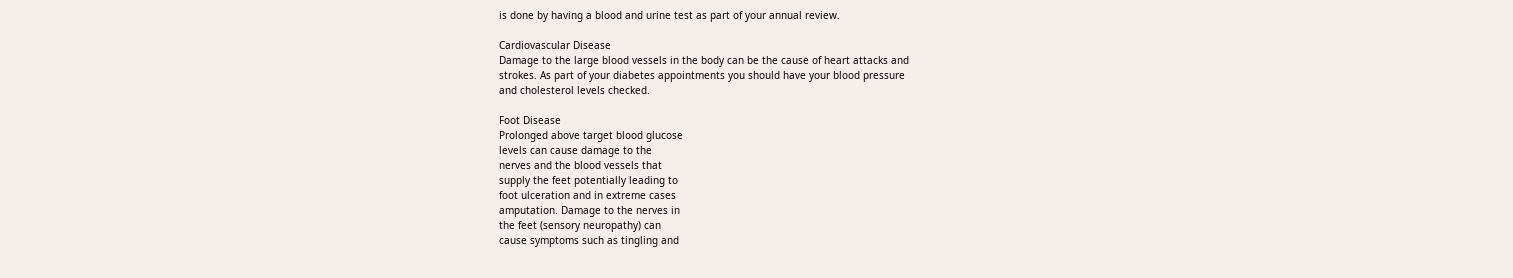is done by having a blood and urine test as part of your annual review.

Cardiovascular Disease
Damage to the large blood vessels in the body can be the cause of heart attacks and
strokes. As part of your diabetes appointments you should have your blood pressure
and cholesterol levels checked.

Foot Disease
Prolonged above target blood glucose
levels can cause damage to the
nerves and the blood vessels that
supply the feet potentially leading to
foot ulceration and in extreme cases
amputation. Damage to the nerves in
the feet (sensory neuropathy) can
cause symptoms such as tingling and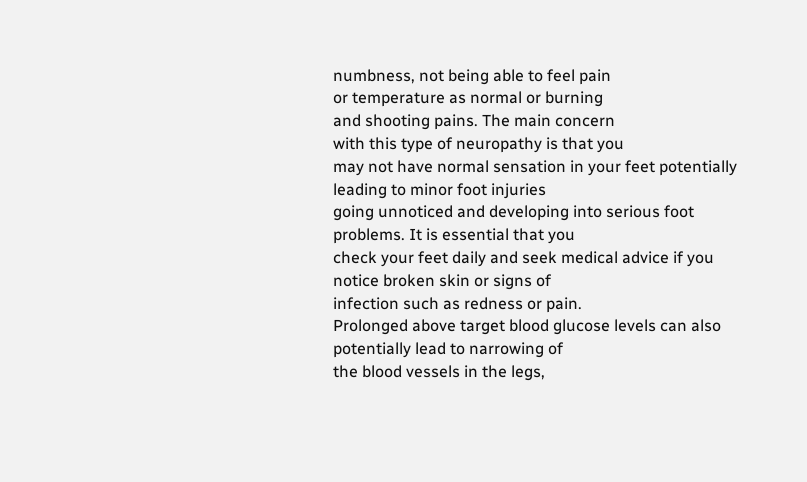numbness, not being able to feel pain
or temperature as normal or burning
and shooting pains. The main concern
with this type of neuropathy is that you
may not have normal sensation in your feet potentially leading to minor foot injuries
going unnoticed and developing into serious foot problems. It is essential that you
check your feet daily and seek medical advice if you notice broken skin or signs of
infection such as redness or pain.
Prolonged above target blood glucose levels can also potentially lead to narrowing of
the blood vessels in the legs,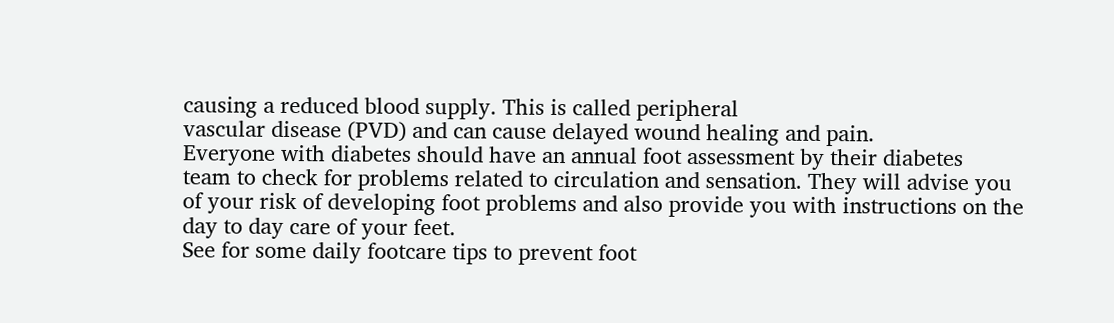causing a reduced blood supply. This is called peripheral
vascular disease (PVD) and can cause delayed wound healing and pain.
Everyone with diabetes should have an annual foot assessment by their diabetes
team to check for problems related to circulation and sensation. They will advise you
of your risk of developing foot problems and also provide you with instructions on the
day to day care of your feet.
See for some daily footcare tips to prevent foot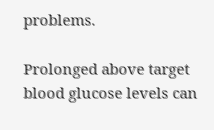problems.

Prolonged above target blood glucose levels can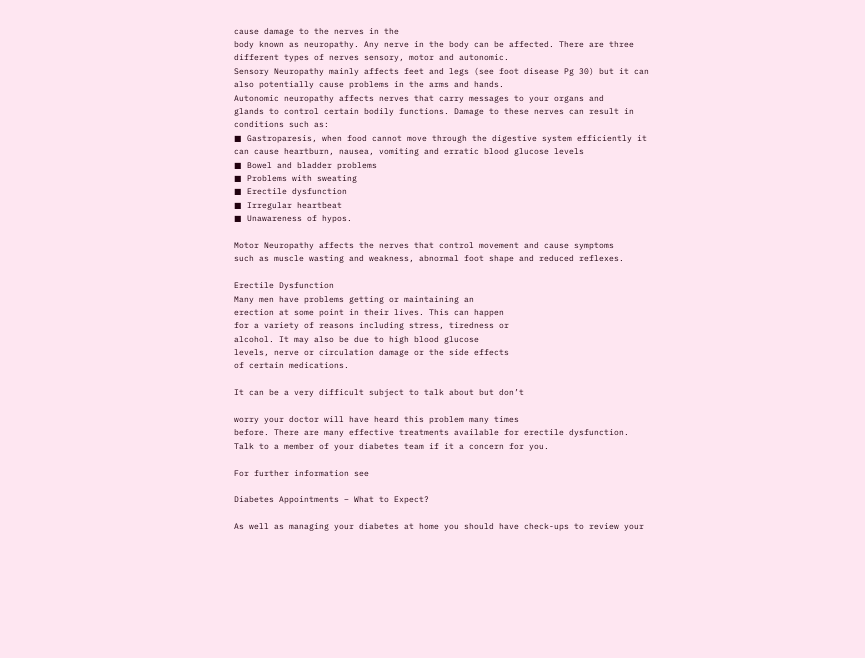cause damage to the nerves in the
body known as neuropathy. Any nerve in the body can be affected. There are three
different types of nerves sensory, motor and autonomic.
Sensory Neuropathy mainly affects feet and legs (see foot disease Pg 30) but it can
also potentially cause problems in the arms and hands.
Autonomic neuropathy affects nerves that carry messages to your organs and
glands to control certain bodily functions. Damage to these nerves can result in
conditions such as:
■ Gastroparesis, when food cannot move through the digestive system efficiently it
can cause heartburn, nausea, vomiting and erratic blood glucose levels
■ Bowel and bladder problems
■ Problems with sweating
■ Erectile dysfunction
■ Irregular heartbeat
■ Unawareness of hypos.

Motor Neuropathy affects the nerves that control movement and cause symptoms
such as muscle wasting and weakness, abnormal foot shape and reduced reflexes.

Erectile Dysfunction
Many men have problems getting or maintaining an
erection at some point in their lives. This can happen
for a variety of reasons including stress, tiredness or
alcohol. It may also be due to high blood glucose
levels, nerve or circulation damage or the side effects
of certain medications.

It can be a very difficult subject to talk about but don’t

worry your doctor will have heard this problem many times
before. There are many effective treatments available for erectile dysfunction.
Talk to a member of your diabetes team if it a concern for you.

For further information see

Diabetes Appointments – What to Expect?

As well as managing your diabetes at home you should have check-ups to review your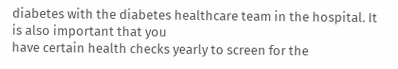diabetes with the diabetes healthcare team in the hospital. It is also important that you
have certain health checks yearly to screen for the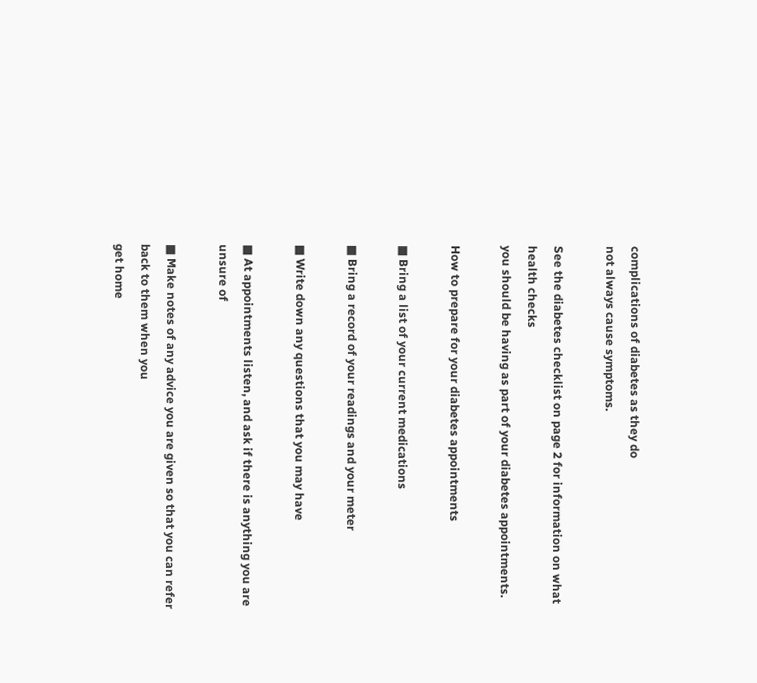complications of diabetes as they do
not always cause symptoms.

See the diabetes checklist on page 2 for information on what health checks
you should be having as part of your diabetes appointments.

How to prepare for your diabetes appointments

■ Bring a list of your current medications

■ Bring a record of your readings and your meter

■ Write down any questions that you may have

■ At appointments listen, and ask if there is anything you are unsure of

■ Make notes of any advice you are given so that you can refer back to them when you
get home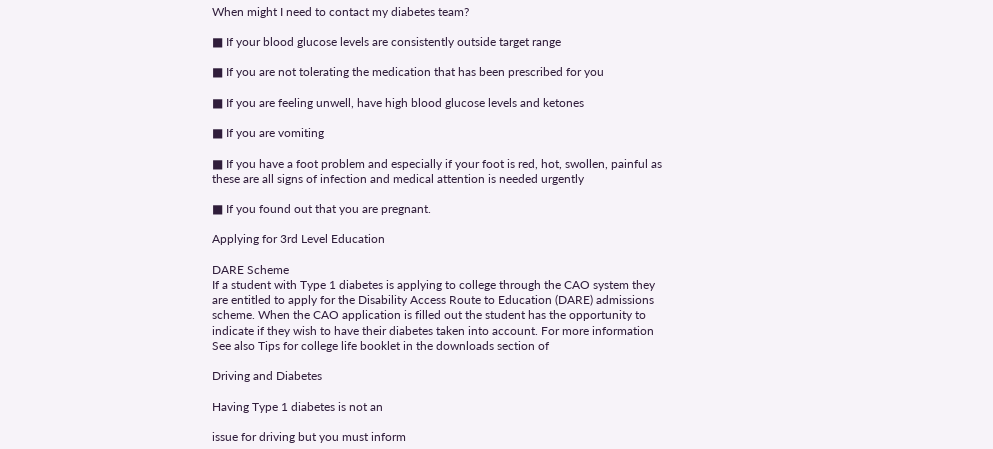When might I need to contact my diabetes team?

■ If your blood glucose levels are consistently outside target range

■ If you are not tolerating the medication that has been prescribed for you

■ If you are feeling unwell, have high blood glucose levels and ketones

■ If you are vomiting

■ If you have a foot problem and especially if your foot is red, hot, swollen, painful as
these are all signs of infection and medical attention is needed urgently

■ If you found out that you are pregnant.

Applying for 3rd Level Education

DARE Scheme
If a student with Type 1 diabetes is applying to college through the CAO system they
are entitled to apply for the Disability Access Route to Education (DARE) admissions
scheme. When the CAO application is filled out the student has the opportunity to
indicate if they wish to have their diabetes taken into account. For more information
See also Tips for college life booklet in the downloads section of

Driving and Diabetes

Having Type 1 diabetes is not an

issue for driving but you must inform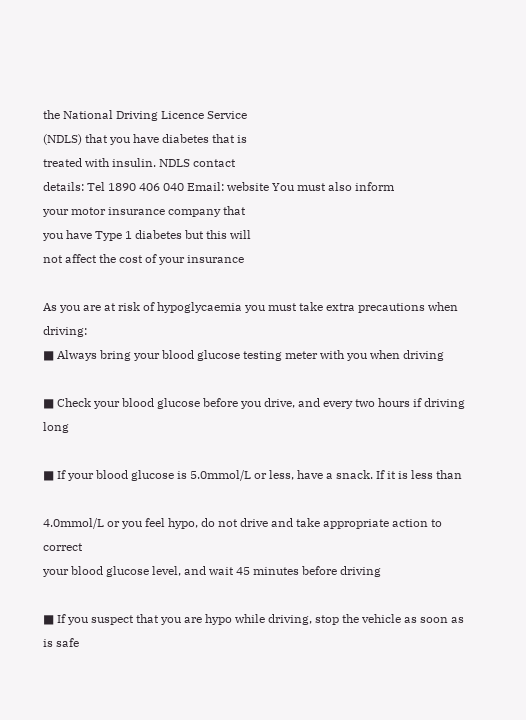the National Driving Licence Service
(NDLS) that you have diabetes that is
treated with insulin. NDLS contact
details: Tel 1890 406 040 Email: website You must also inform
your motor insurance company that
you have Type 1 diabetes but this will
not affect the cost of your insurance

As you are at risk of hypoglycaemia you must take extra precautions when driving:
■ Always bring your blood glucose testing meter with you when driving

■ Check your blood glucose before you drive, and every two hours if driving long

■ If your blood glucose is 5.0mmol/L or less, have a snack. If it is less than

4.0mmol/L or you feel hypo, do not drive and take appropriate action to correct
your blood glucose level, and wait 45 minutes before driving

■ If you suspect that you are hypo while driving, stop the vehicle as soon as is safe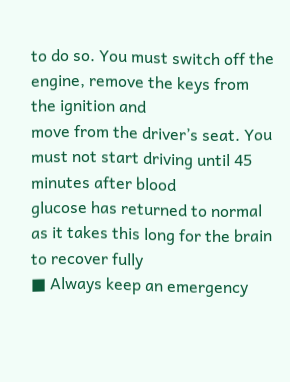to do so. You must switch off the engine, remove the keys from the ignition and
move from the driver’s seat. You must not start driving until 45 minutes after blood
glucose has returned to normal as it takes this long for the brain to recover fully
■ Always keep an emergency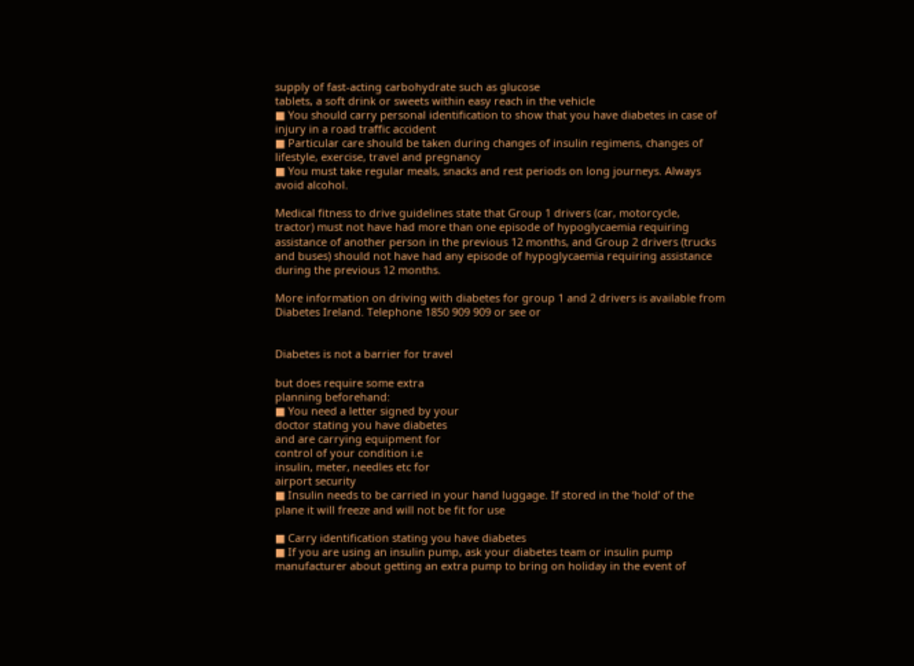supply of fast-acting carbohydrate such as glucose
tablets, a soft drink or sweets within easy reach in the vehicle
■ You should carry personal identification to show that you have diabetes in case of
injury in a road traffic accident
■ Particular care should be taken during changes of insulin regimens, changes of
lifestyle, exercise, travel and pregnancy
■ You must take regular meals, snacks and rest periods on long journeys. Always
avoid alcohol.

Medical fitness to drive guidelines state that Group 1 drivers (car, motorcycle,
tractor) must not have had more than one episode of hypoglycaemia requiring
assistance of another person in the previous 12 months, and Group 2 drivers (trucks
and buses) should not have had any episode of hypoglycaemia requiring assistance
during the previous 12 months.

More information on driving with diabetes for group 1 and 2 drivers is available from
Diabetes Ireland. Telephone 1850 909 909 or see or


Diabetes is not a barrier for travel

but does require some extra
planning beforehand:
■ You need a letter signed by your
doctor stating you have diabetes
and are carrying equipment for
control of your condition i.e
insulin, meter, needles etc for
airport security
■ Insulin needs to be carried in your hand luggage. If stored in the ‘hold’ of the
plane it will freeze and will not be fit for use

■ Carry identification stating you have diabetes
■ If you are using an insulin pump, ask your diabetes team or insulin pump
manufacturer about getting an extra pump to bring on holiday in the event of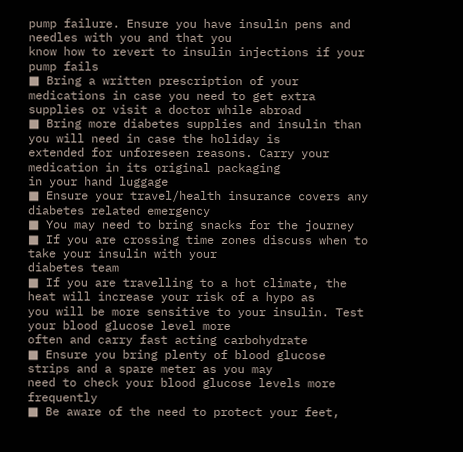pump failure. Ensure you have insulin pens and needles with you and that you
know how to revert to insulin injections if your pump fails
■ Bring a written prescription of your medications in case you need to get extra
supplies or visit a doctor while abroad
■ Bring more diabetes supplies and insulin than you will need in case the holiday is
extended for unforeseen reasons. Carry your medication in its original packaging
in your hand luggage
■ Ensure your travel/health insurance covers any diabetes related emergency
■ You may need to bring snacks for the journey
■ If you are crossing time zones discuss when to take your insulin with your
diabetes team
■ If you are travelling to a hot climate, the heat will increase your risk of a hypo as
you will be more sensitive to your insulin. Test your blood glucose level more
often and carry fast acting carbohydrate
■ Ensure you bring plenty of blood glucose strips and a spare meter as you may
need to check your blood glucose levels more frequently
■ Be aware of the need to protect your feet,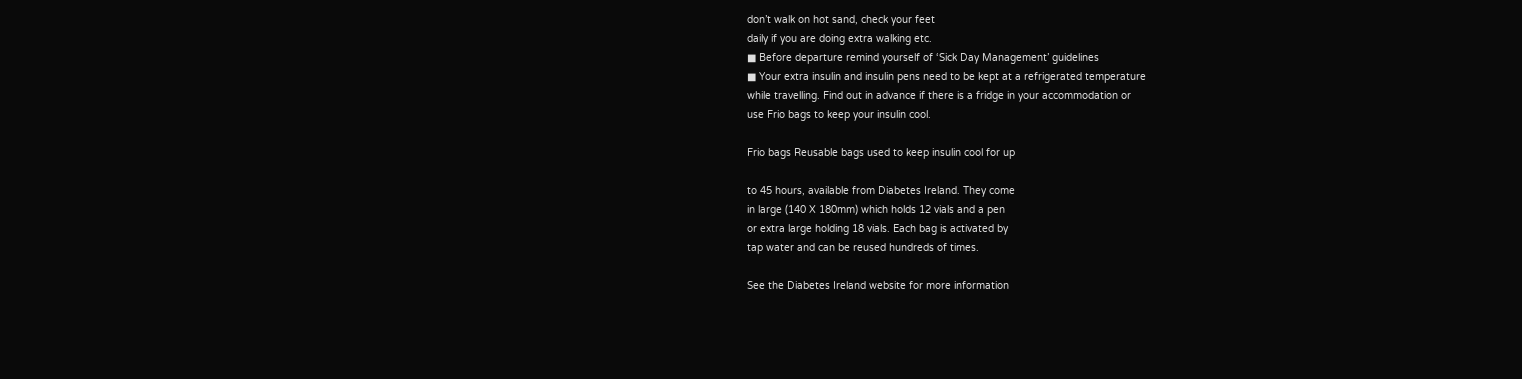don’t walk on hot sand, check your feet
daily if you are doing extra walking etc.
■ Before departure remind yourself of ‘Sick Day Management’ guidelines
■ Your extra insulin and insulin pens need to be kept at a refrigerated temperature
while travelling. Find out in advance if there is a fridge in your accommodation or
use Frio bags to keep your insulin cool.

Frio bags Reusable bags used to keep insulin cool for up

to 45 hours, available from Diabetes Ireland. They come
in large (140 X 180mm) which holds 12 vials and a pen
or extra large holding 18 vials. Each bag is activated by
tap water and can be reused hundreds of times.

See the Diabetes Ireland website for more information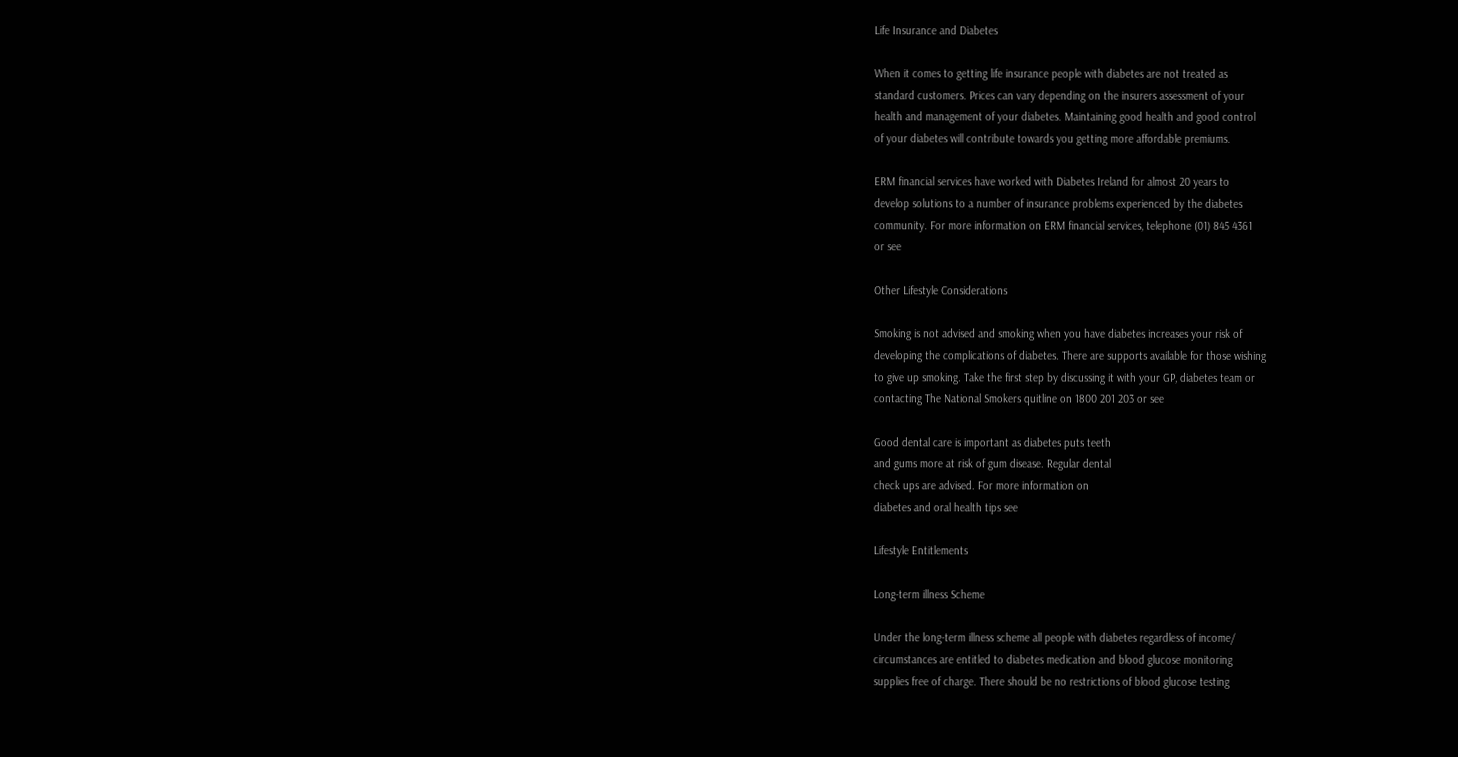Life Insurance and Diabetes

When it comes to getting life insurance people with diabetes are not treated as
standard customers. Prices can vary depending on the insurers assessment of your
health and management of your diabetes. Maintaining good health and good control
of your diabetes will contribute towards you getting more affordable premiums.

ERM financial services have worked with Diabetes Ireland for almost 20 years to
develop solutions to a number of insurance problems experienced by the diabetes
community. For more information on ERM financial services, telephone (01) 845 4361
or see

Other Lifestyle Considerations

Smoking is not advised and smoking when you have diabetes increases your risk of
developing the complications of diabetes. There are supports available for those wishing
to give up smoking. Take the first step by discussing it with your GP, diabetes team or
contacting The National Smokers quitline on 1800 201 203 or see

Good dental care is important as diabetes puts teeth
and gums more at risk of gum disease. Regular dental
check ups are advised. For more information on
diabetes and oral health tips see

Lifestyle Entitlements

Long-term illness Scheme

Under the long-term illness scheme all people with diabetes regardless of income/
circumstances are entitled to diabetes medication and blood glucose monitoring
supplies free of charge. There should be no restrictions of blood glucose testing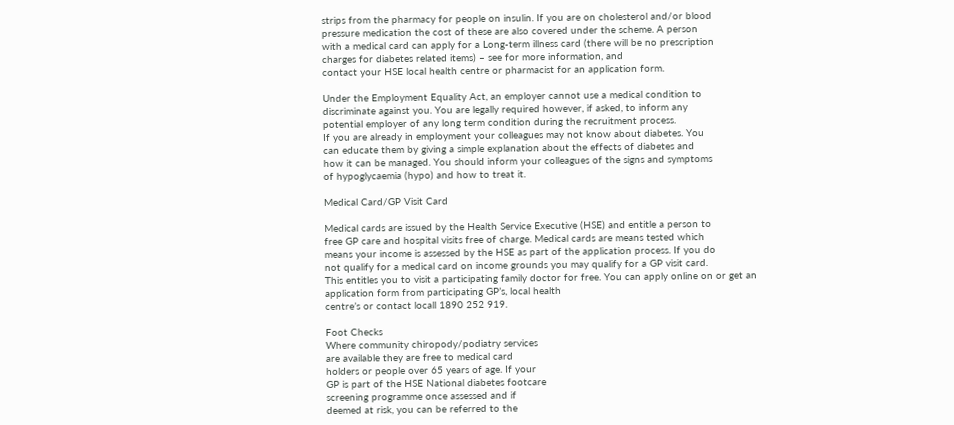strips from the pharmacy for people on insulin. If you are on cholesterol and/or blood
pressure medication the cost of these are also covered under the scheme. A person
with a medical card can apply for a Long-term illness card (there will be no prescription
charges for diabetes related items) – see for more information, and
contact your HSE local health centre or pharmacist for an application form.

Under the Employment Equality Act, an employer cannot use a medical condition to
discriminate against you. You are legally required however, if asked, to inform any
potential employer of any long term condition during the recruitment process.
If you are already in employment your colleagues may not know about diabetes. You
can educate them by giving a simple explanation about the effects of diabetes and
how it can be managed. You should inform your colleagues of the signs and symptoms
of hypoglycaemia (hypo) and how to treat it.

Medical Card/GP Visit Card

Medical cards are issued by the Health Service Executive (HSE) and entitle a person to
free GP care and hospital visits free of charge. Medical cards are means tested which
means your income is assessed by the HSE as part of the application process. If you do
not qualify for a medical card on income grounds you may qualify for a GP visit card.
This entitles you to visit a participating family doctor for free. You can apply online on or get an application form from participating GP’s, local health
centre’s or contact locall 1890 252 919.

Foot Checks
Where community chiropody/podiatry services
are available they are free to medical card
holders or people over 65 years of age. If your
GP is part of the HSE National diabetes footcare
screening programme once assessed and if
deemed at risk, you can be referred to the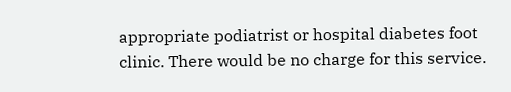appropriate podiatrist or hospital diabetes foot
clinic. There would be no charge for this service.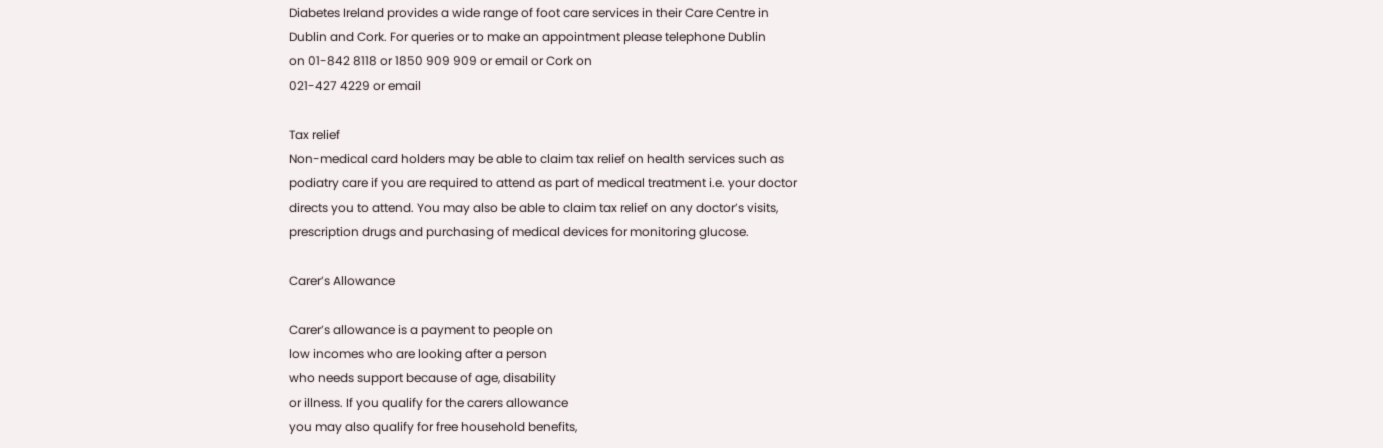Diabetes Ireland provides a wide range of foot care services in their Care Centre in
Dublin and Cork. For queries or to make an appointment please telephone Dublin
on 01-842 8118 or 1850 909 909 or email or Cork on
021-427 4229 or email

Tax relief
Non-medical card holders may be able to claim tax relief on health services such as
podiatry care if you are required to attend as part of medical treatment i.e. your doctor
directs you to attend. You may also be able to claim tax relief on any doctor’s visits,
prescription drugs and purchasing of medical devices for monitoring glucose.

Carer’s Allowance

Carer’s allowance is a payment to people on
low incomes who are looking after a person
who needs support because of age, disability
or illness. If you qualify for the carers allowance
you may also qualify for free household benefits,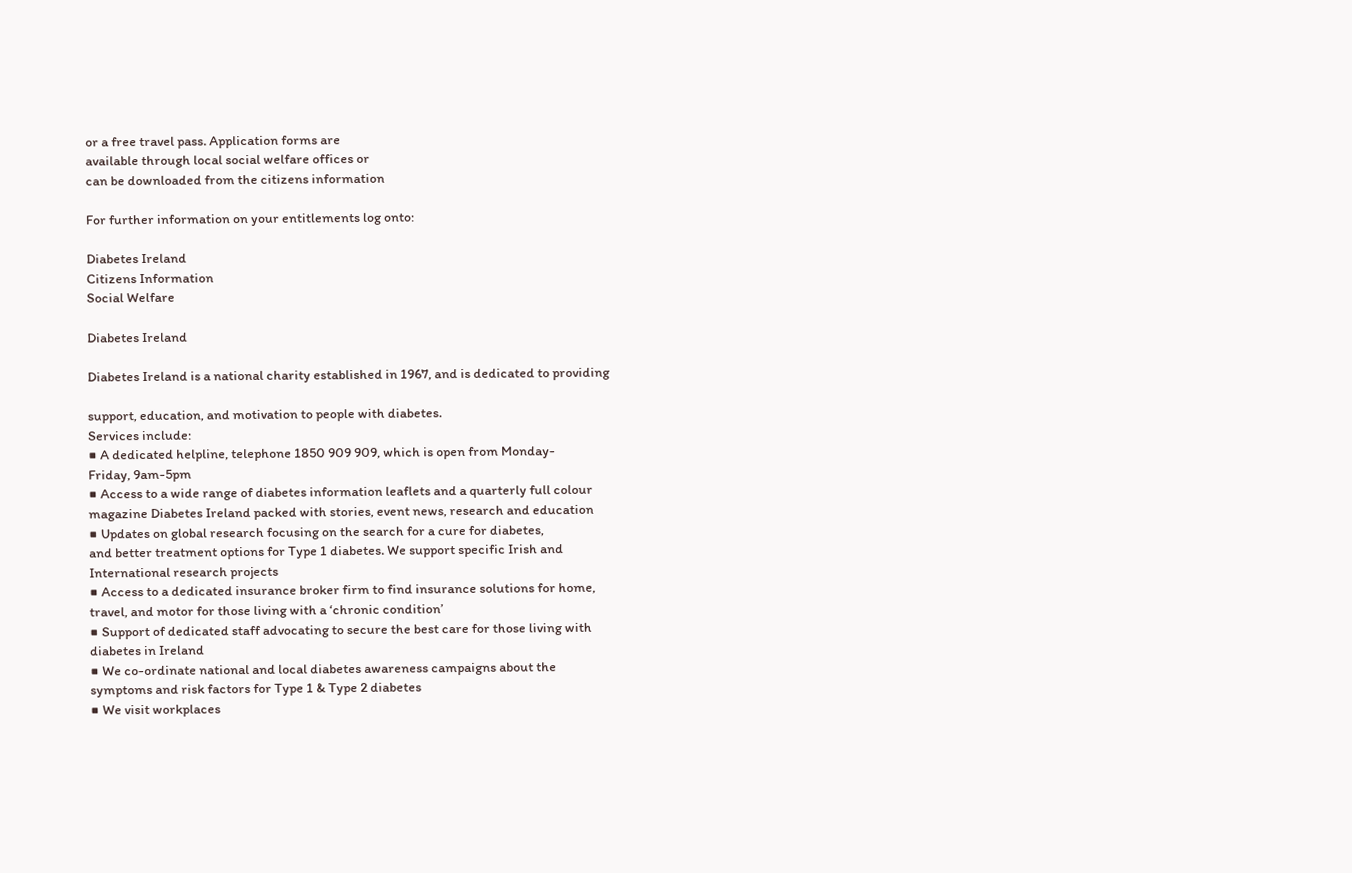or a free travel pass. Application forms are
available through local social welfare offices or
can be downloaded from the citizens information

For further information on your entitlements log onto:

Diabetes Ireland
Citizens Information
Social Welfare

Diabetes Ireland

Diabetes Ireland is a national charity established in 1967, and is dedicated to providing

support, education, and motivation to people with diabetes.
Services include:
■ A dedicated helpline, telephone 1850 909 909, which is open from Monday-
Friday, 9am-5pm
■ Access to a wide range of diabetes information leaflets and a quarterly full colour
magazine Diabetes Ireland packed with stories, event news, research and education
■ Updates on global research focusing on the search for a cure for diabetes,
and better treatment options for Type 1 diabetes. We support specific Irish and
International research projects
■ Access to a dedicated insurance broker firm to find insurance solutions for home,
travel, and motor for those living with a ‘chronic condition’
■ Support of dedicated staff advocating to secure the best care for those living with
diabetes in Ireland
■ We co-ordinate national and local diabetes awareness campaigns about the
symptoms and risk factors for Type 1 & Type 2 diabetes
■ We visit workplaces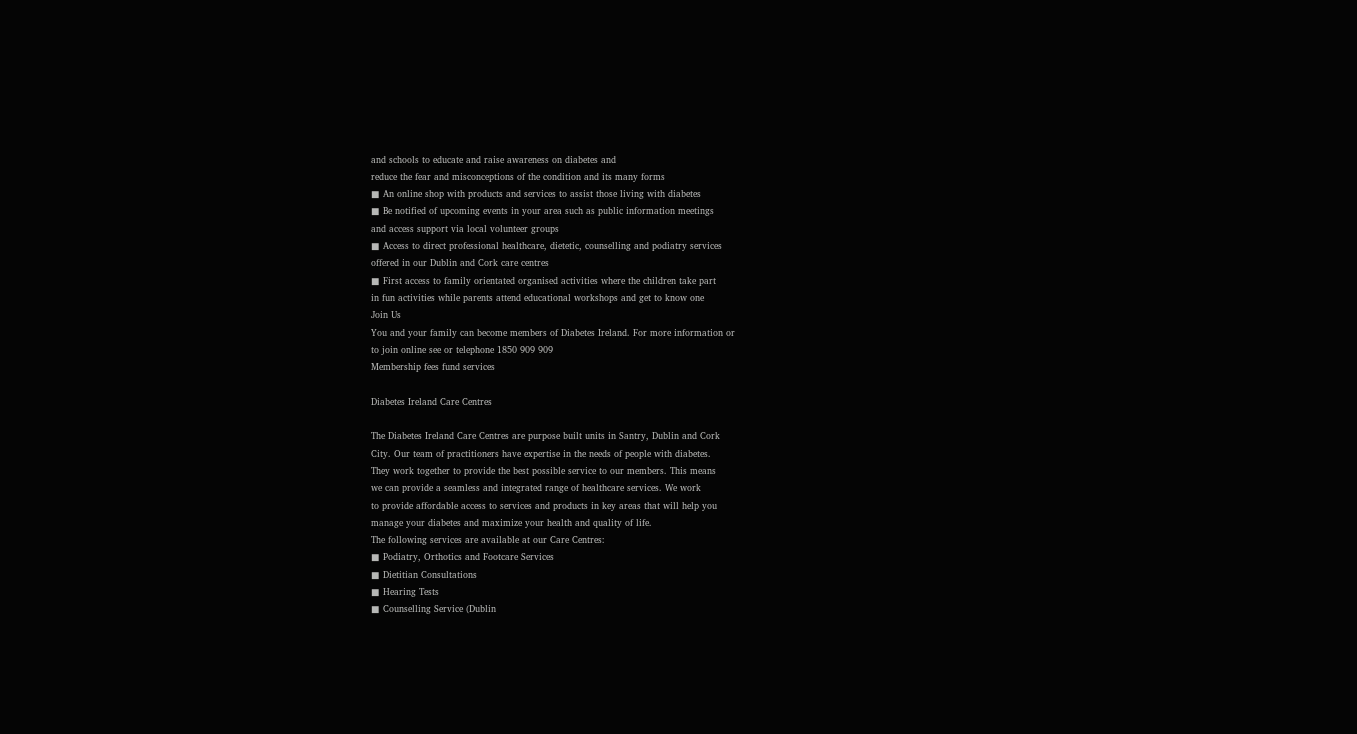and schools to educate and raise awareness on diabetes and
reduce the fear and misconceptions of the condition and its many forms
■ An online shop with products and services to assist those living with diabetes
■ Be notified of upcoming events in your area such as public information meetings
and access support via local volunteer groups
■ Access to direct professional healthcare, dietetic, counselling and podiatry services
offered in our Dublin and Cork care centres
■ First access to family orientated organised activities where the children take part
in fun activities while parents attend educational workshops and get to know one
Join Us
You and your family can become members of Diabetes Ireland. For more information or
to join online see or telephone 1850 909 909
Membership fees fund services

Diabetes Ireland Care Centres

The Diabetes Ireland Care Centres are purpose built units in Santry, Dublin and Cork
City. Our team of practitioners have expertise in the needs of people with diabetes.
They work together to provide the best possible service to our members. This means
we can provide a seamless and integrated range of healthcare services. We work
to provide affordable access to services and products in key areas that will help you
manage your diabetes and maximize your health and quality of life.
The following services are available at our Care Centres:
■ Podiatry, Orthotics and Footcare Services
■ Dietitian Consultations
■ Hearing Tests
■ Counselling Service (Dublin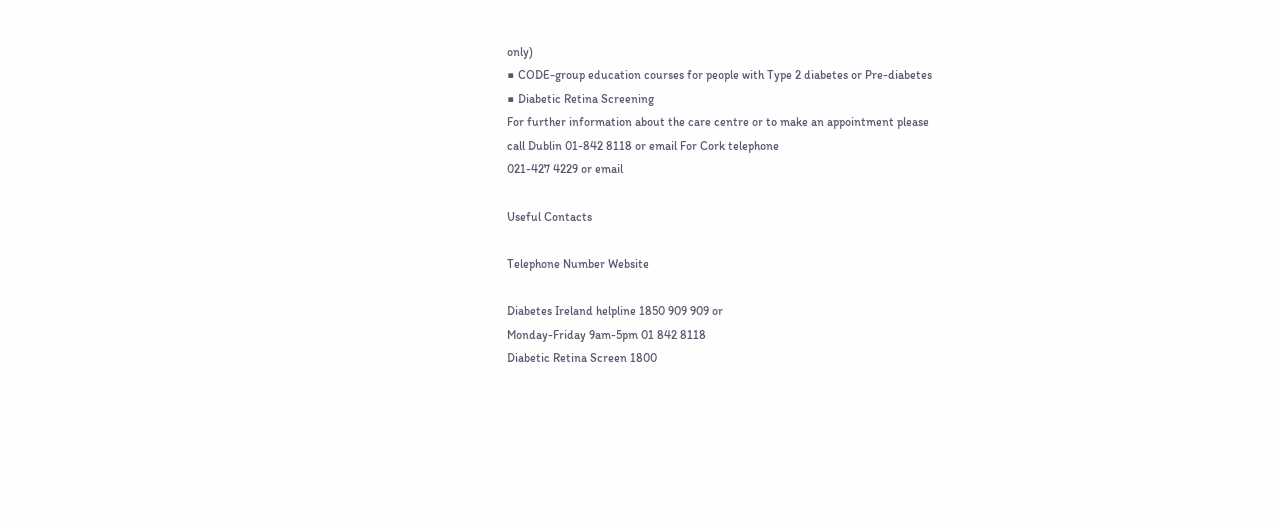only)
■ CODE-group education courses for people with Type 2 diabetes or Pre-diabetes
■ Diabetic Retina Screening
For further information about the care centre or to make an appointment please
call Dublin 01-842 8118 or email For Cork telephone
021-427 4229 or email

Useful Contacts

Telephone Number Website

Diabetes Ireland helpline 1850 909 909 or
Monday-Friday 9am-5pm 01 842 8118
Diabetic Retina Screen 1800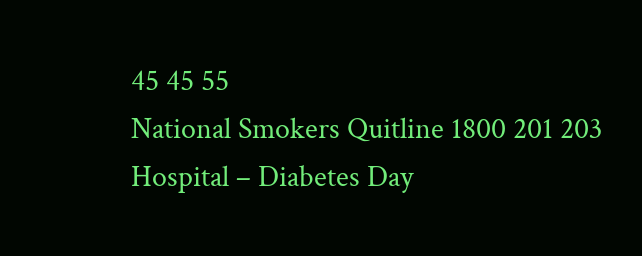45 45 55
National Smokers Quitline 1800 201 203
Hospital – Diabetes Day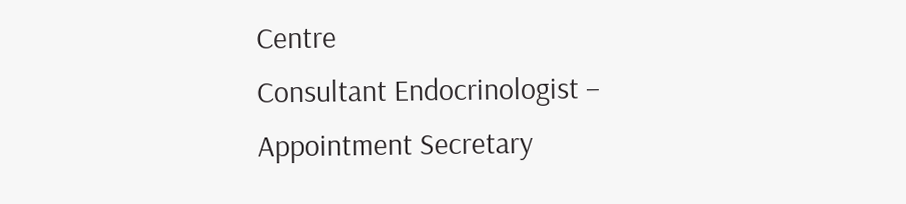Centre
Consultant Endocrinologist –
Appointment Secretary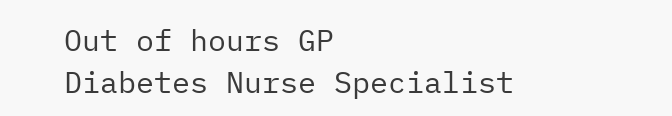Out of hours GP
Diabetes Nurse Specialist